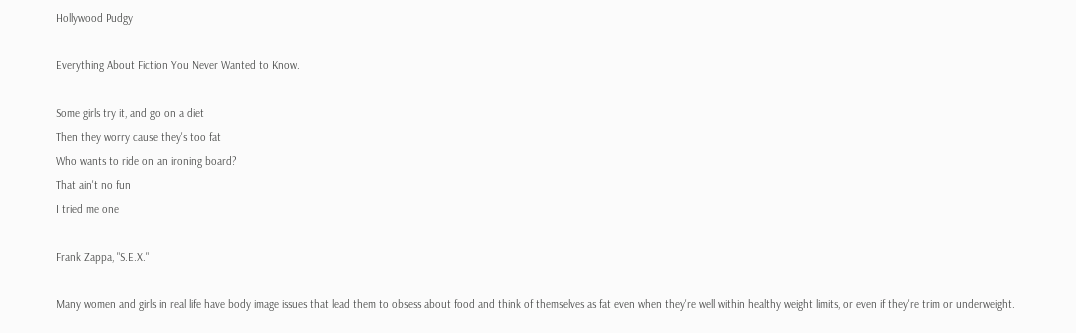Hollywood Pudgy

Everything About Fiction You Never Wanted to Know.

Some girls try it, and go on a diet
Then they worry cause they's too fat
Who wants to ride on an ironing board?
That ain't no fun
I tried me one

Frank Zappa, "S.E.X."

Many women and girls in real life have body image issues that lead them to obsess about food and think of themselves as fat even when they're well within healthy weight limits, or even if they're trim or underweight.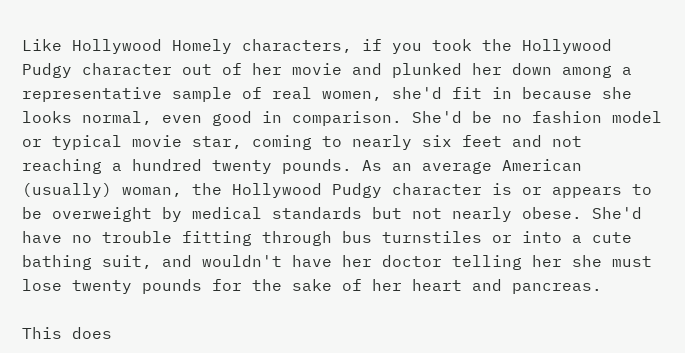Like Hollywood Homely characters, if you took the Hollywood Pudgy character out of her movie and plunked her down among a representative sample of real women, she'd fit in because she looks normal, even good in comparison. She'd be no fashion model or typical movie star, coming to nearly six feet and not reaching a hundred twenty pounds. As an average American (usually) woman, the Hollywood Pudgy character is or appears to be overweight by medical standards but not nearly obese. She'd have no trouble fitting through bus turnstiles or into a cute bathing suit, and wouldn't have her doctor telling her she must lose twenty pounds for the sake of her heart and pancreas.

This does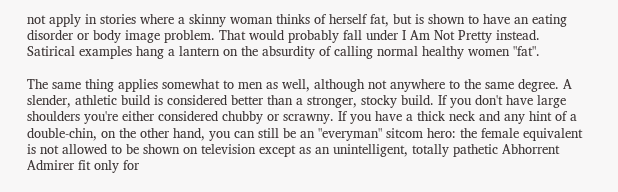not apply in stories where a skinny woman thinks of herself fat, but is shown to have an eating disorder or body image problem. That would probably fall under I Am Not Pretty instead. Satirical examples hang a lantern on the absurdity of calling normal healthy women "fat".

The same thing applies somewhat to men as well, although not anywhere to the same degree. A slender, athletic build is considered better than a stronger, stocky build. If you don't have large shoulders you're either considered chubby or scrawny. If you have a thick neck and any hint of a double-chin, on the other hand, you can still be an "everyman" sitcom hero: the female equivalent is not allowed to be shown on television except as an unintelligent, totally pathetic Abhorrent Admirer fit only for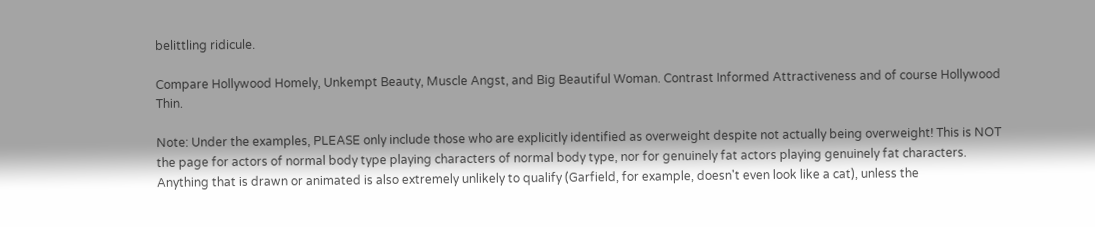belittling ridicule.

Compare Hollywood Homely, Unkempt Beauty, Muscle Angst, and Big Beautiful Woman. Contrast Informed Attractiveness and of course Hollywood Thin.

Note: Under the examples, PLEASE only include those who are explicitly identified as overweight despite not actually being overweight! This is NOT the page for actors of normal body type playing characters of normal body type, nor for genuinely fat actors playing genuinely fat characters. Anything that is drawn or animated is also extremely unlikely to qualify (Garfield, for example, doesn't even look like a cat), unless the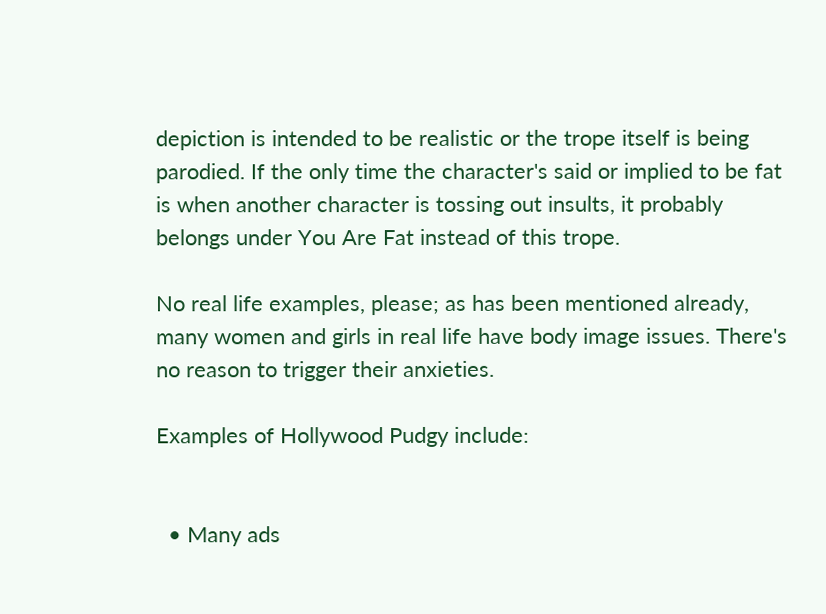depiction is intended to be realistic or the trope itself is being parodied. If the only time the character's said or implied to be fat is when another character is tossing out insults, it probably belongs under You Are Fat instead of this trope.

No real life examples, please; as has been mentioned already, many women and girls in real life have body image issues. There's no reason to trigger their anxieties.

Examples of Hollywood Pudgy include:


  • Many ads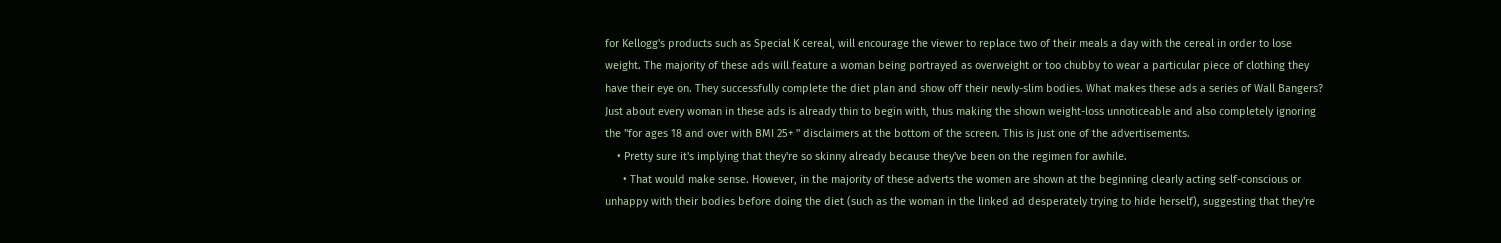for Kellogg's products such as Special K cereal, will encourage the viewer to replace two of their meals a day with the cereal in order to lose weight. The majority of these ads will feature a woman being portrayed as overweight or too chubby to wear a particular piece of clothing they have their eye on. They successfully complete the diet plan and show off their newly-slim bodies. What makes these ads a series of Wall Bangers? Just about every woman in these ads is already thin to begin with, thus making the shown weight-loss unnoticeable and also completely ignoring the "for ages 18 and over with BMI 25+ " disclaimers at the bottom of the screen. This is just one of the advertisements.
    • Pretty sure it's implying that they're so skinny already because they've been on the regimen for awhile.
      • That would make sense. However, in the majority of these adverts the women are shown at the beginning clearly acting self-conscious or unhappy with their bodies before doing the diet (such as the woman in the linked ad desperately trying to hide herself), suggesting that they're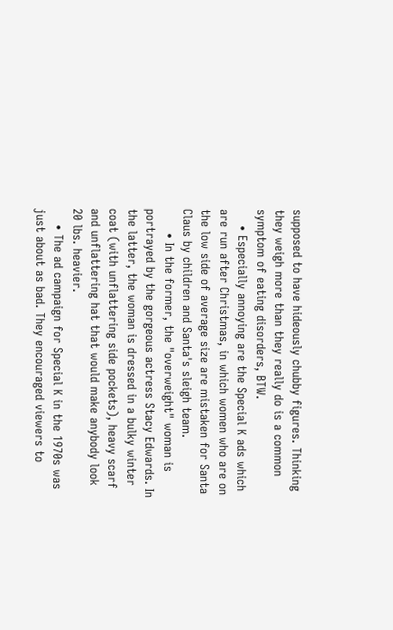supposed to have hideously chubby figures. Thinking they weigh more than they really do is a common symptom of eating disorders, BTW.
    • Especially annoying are the Special K ads which are run after Christmas, in which women who are on the low side of average size are mistaken for Santa Claus by children and Santa's sleigh team.
      • In the former, the "overweight" woman is portrayed by the gorgeous actress Stacy Edwards. In the latter, the woman is dressed in a bulky winter coat (with unflattering side pockets), heavy scarf and unflattering hat that would make anybody look 20 lbs. heavier.
    • The ad campaign for Special K in the 1970s was just about as bad. They encouraged viewers to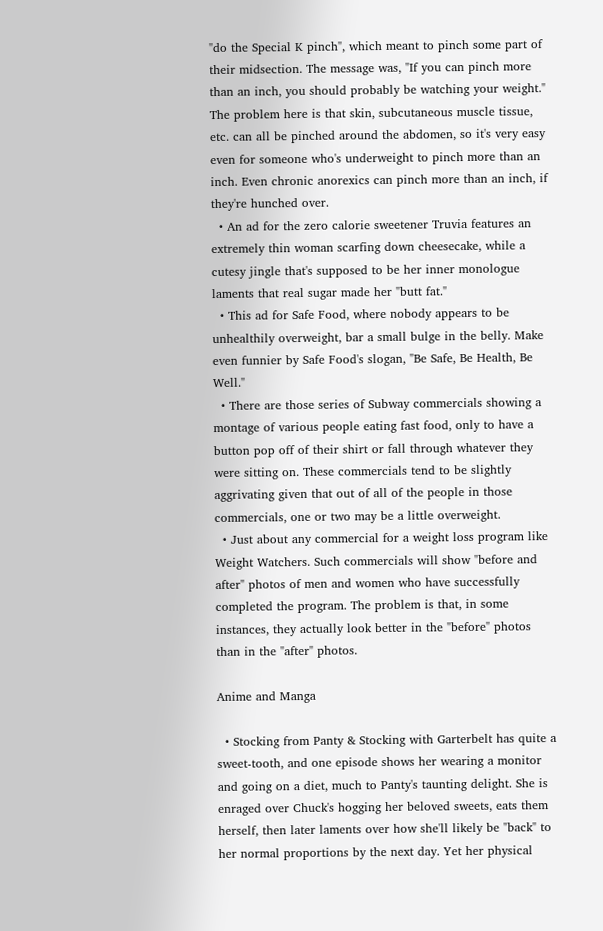"do the Special K pinch", which meant to pinch some part of their midsection. The message was, "If you can pinch more than an inch, you should probably be watching your weight." The problem here is that skin, subcutaneous muscle tissue, etc. can all be pinched around the abdomen, so it's very easy even for someone who's underweight to pinch more than an inch. Even chronic anorexics can pinch more than an inch, if they're hunched over.
  • An ad for the zero calorie sweetener Truvia features an extremely thin woman scarfing down cheesecake, while a cutesy jingle that's supposed to be her inner monologue laments that real sugar made her "butt fat."
  • This ad for Safe Food, where nobody appears to be unhealthily overweight, bar a small bulge in the belly. Make even funnier by Safe Food's slogan, "Be Safe, Be Health, Be Well."
  • There are those series of Subway commercials showing a montage of various people eating fast food, only to have a button pop off of their shirt or fall through whatever they were sitting on. These commercials tend to be slightly aggrivating given that out of all of the people in those commercials, one or two may be a little overweight.
  • Just about any commercial for a weight loss program like Weight Watchers. Such commercials will show "before and after" photos of men and women who have successfully completed the program. The problem is that, in some instances, they actually look better in the "before" photos than in the "after" photos.

Anime and Manga

  • Stocking from Panty & Stocking with Garterbelt has quite a sweet-tooth, and one episode shows her wearing a monitor and going on a diet, much to Panty's taunting delight. She is enraged over Chuck's hogging her beloved sweets, eats them herself, then later laments over how she'll likely be "back" to her normal proportions by the next day. Yet her physical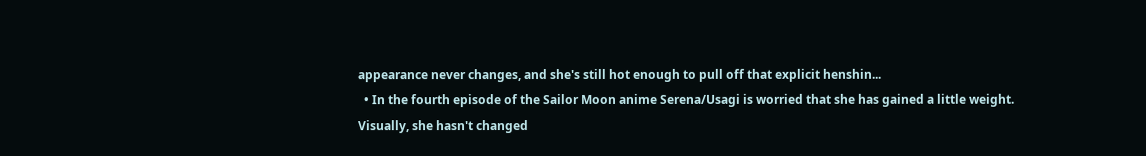appearance never changes, and she's still hot enough to pull off that explicit henshin...
  • In the fourth episode of the Sailor Moon anime Serena/Usagi is worried that she has gained a little weight. Visually, she hasn't changed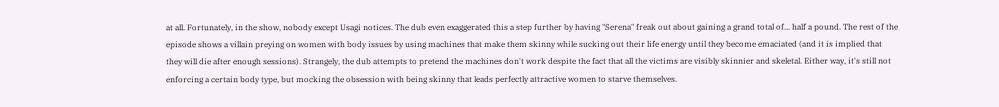at all. Fortunately, in the show, nobody except Usagi notices. The dub even exaggerated this a step further by having "Serena" freak out about gaining a grand total of... half a pound. The rest of the episode shows a villain preying on women with body issues by using machines that make them skinny while sucking out their life energy until they become emaciated (and it is implied that they will die after enough sessions). Strangely, the dub attempts to pretend the machines don't work despite the fact that all the victims are visibly skinnier and skeletal. Either way, it's still not enforcing a certain body type, but mocking the obsession with being skinny that leads perfectly attractive women to starve themselves.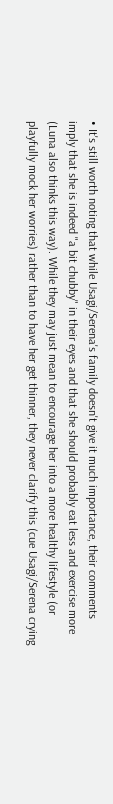• It's still worth noting that while Usagi/Serena's family doesn't give it much importance, their comments imply that she is indeed "a bit chubby" in their eyes and that she should probably eat less and exercise more (Luna also thinks this way). While they may just mean to encourage her into a more healthy lifestyle (or playfully mock her worries) rather than to have her get thinner, they never clarify this (cue Usagi/Serena crying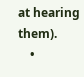at hearing them).
    •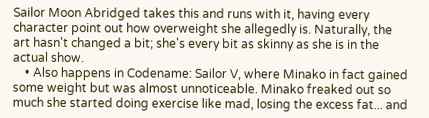Sailor Moon Abridged takes this and runs with it, having every character point out how overweight she allegedly is. Naturally, the art hasn't changed a bit; she's every bit as skinny as she is in the actual show.
    • Also happens in Codename: Sailor V, where Minako in fact gained some weight but was almost unnoticeable. Minako freaked out so much she started doing exercise like mad, losing the excess fat... and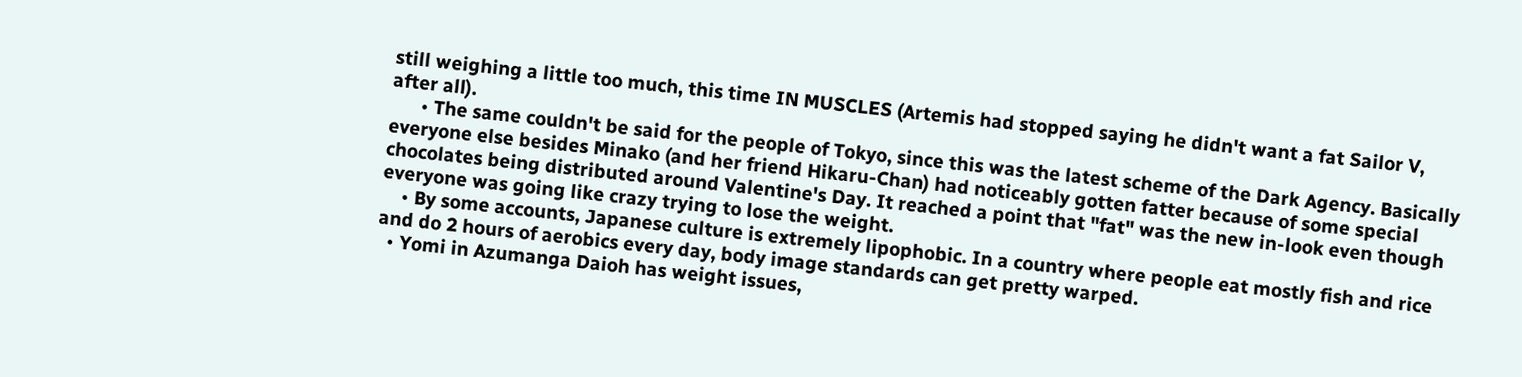still weighing a little too much, this time IN MUSCLES (Artemis had stopped saying he didn't want a fat Sailor V, after all).
      • The same couldn't be said for the people of Tokyo, since this was the latest scheme of the Dark Agency. Basically everyone else besides Minako (and her friend Hikaru-Chan) had noticeably gotten fatter because of some special chocolates being distributed around Valentine's Day. It reached a point that "fat" was the new in-look even though everyone was going like crazy trying to lose the weight.
    • By some accounts, Japanese culture is extremely lipophobic. In a country where people eat mostly fish and rice and do 2 hours of aerobics every day, body image standards can get pretty warped.
  • Yomi in Azumanga Daioh has weight issues,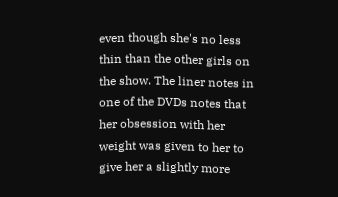even though she's no less thin than the other girls on the show. The liner notes in one of the DVDs notes that her obsession with her weight was given to her to give her a slightly more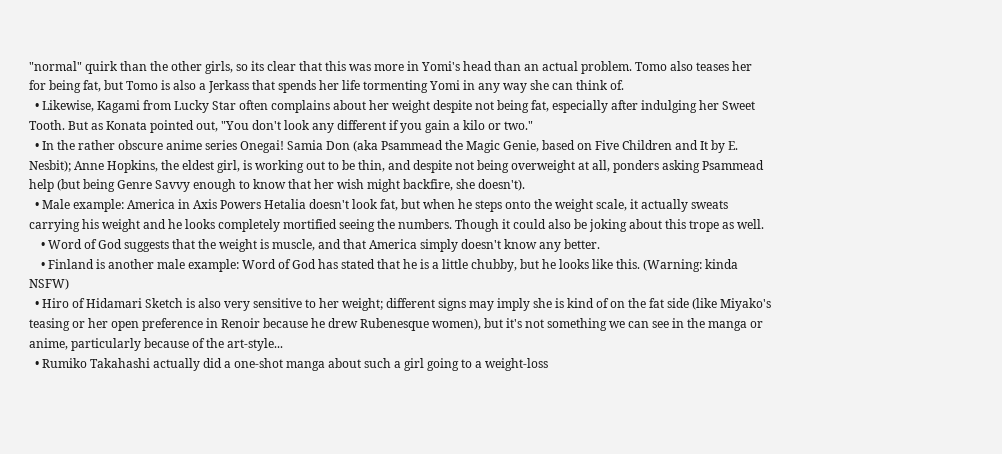"normal" quirk than the other girls, so its clear that this was more in Yomi's head than an actual problem. Tomo also teases her for being fat, but Tomo is also a Jerkass that spends her life tormenting Yomi in any way she can think of.
  • Likewise, Kagami from Lucky Star often complains about her weight despite not being fat, especially after indulging her Sweet Tooth. But as Konata pointed out, "You don't look any different if you gain a kilo or two."
  • In the rather obscure anime series Onegai! Samia Don (aka Psammead the Magic Genie, based on Five Children and It by E. Nesbit); Anne Hopkins, the eldest girl, is working out to be thin, and despite not being overweight at all, ponders asking Psammead help (but being Genre Savvy enough to know that her wish might backfire, she doesn't).
  • Male example: America in Axis Powers Hetalia doesn't look fat, but when he steps onto the weight scale, it actually sweats carrying his weight and he looks completely mortified seeing the numbers. Though it could also be joking about this trope as well.
    • Word of God suggests that the weight is muscle, and that America simply doesn't know any better.
    • Finland is another male example: Word of God has stated that he is a little chubby, but he looks like this. (Warning: kinda NSFW)
  • Hiro of Hidamari Sketch is also very sensitive to her weight; different signs may imply she is kind of on the fat side (like Miyako's teasing or her open preference in Renoir because he drew Rubenesque women), but it's not something we can see in the manga or anime, particularly because of the art-style...
  • Rumiko Takahashi actually did a one-shot manga about such a girl going to a weight-loss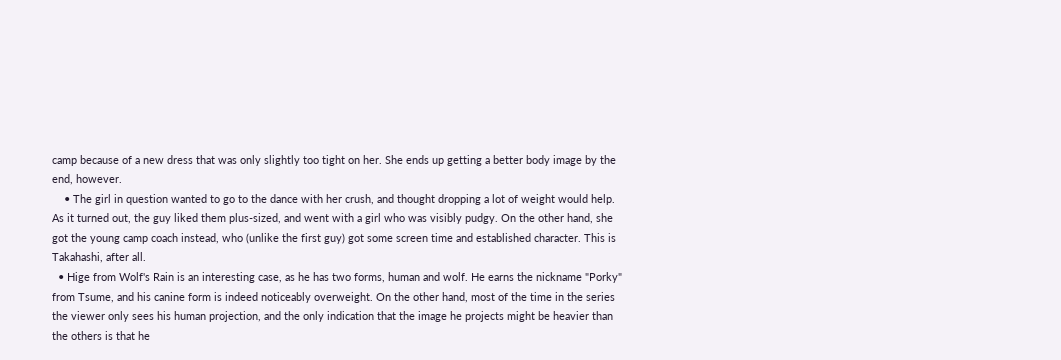camp because of a new dress that was only slightly too tight on her. She ends up getting a better body image by the end, however.
    • The girl in question wanted to go to the dance with her crush, and thought dropping a lot of weight would help. As it turned out, the guy liked them plus-sized, and went with a girl who was visibly pudgy. On the other hand, she got the young camp coach instead, who (unlike the first guy) got some screen time and established character. This is Takahashi, after all.
  • Hige from Wolf's Rain is an interesting case, as he has two forms, human and wolf. He earns the nickname "Porky" from Tsume, and his canine form is indeed noticeably overweight. On the other hand, most of the time in the series the viewer only sees his human projection, and the only indication that the image he projects might be heavier than the others is that he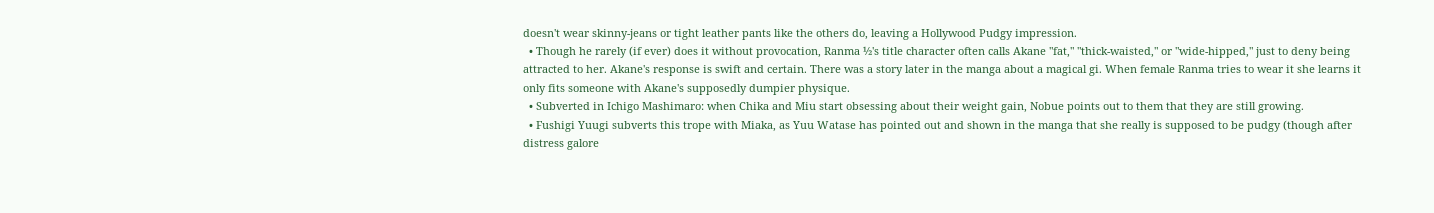doesn't wear skinny-jeans or tight leather pants like the others do, leaving a Hollywood Pudgy impression.
  • Though he rarely (if ever) does it without provocation, Ranma ½'s title character often calls Akane "fat," "thick-waisted," or "wide-hipped," just to deny being attracted to her. Akane's response is swift and certain. There was a story later in the manga about a magical gi. When female Ranma tries to wear it she learns it only fits someone with Akane's supposedly dumpier physique.
  • Subverted in Ichigo Mashimaro: when Chika and Miu start obsessing about their weight gain, Nobue points out to them that they are still growing.
  • Fushigi Yuugi subverts this trope with Miaka, as Yuu Watase has pointed out and shown in the manga that she really is supposed to be pudgy (though after distress galore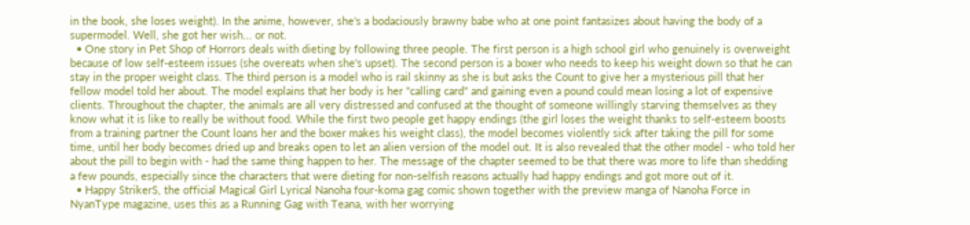in the book, she loses weight). In the anime, however, she's a bodaciously brawny babe who at one point fantasizes about having the body of a supermodel. Well, she got her wish... or not.
  • One story in Pet Shop of Horrors deals with dieting by following three people. The first person is a high school girl who genuinely is overweight because of low self-esteem issues (she overeats when she's upset). The second person is a boxer who needs to keep his weight down so that he can stay in the proper weight class. The third person is a model who is rail skinny as she is but asks the Count to give her a mysterious pill that her fellow model told her about. The model explains that her body is her "calling card" and gaining even a pound could mean losing a lot of expensive clients. Throughout the chapter, the animals are all very distressed and confused at the thought of someone willingly starving themselves as they know what it is like to really be without food. While the first two people get happy endings (the girl loses the weight thanks to self-esteem boosts from a training partner the Count loans her and the boxer makes his weight class), the model becomes violently sick after taking the pill for some time, until her body becomes dried up and breaks open to let an alien version of the model out. It is also revealed that the other model - who told her about the pill to begin with - had the same thing happen to her. The message of the chapter seemed to be that there was more to life than shedding a few pounds, especially since the characters that were dieting for non-selfish reasons actually had happy endings and got more out of it.
  • Happy StrikerS, the official Magical Girl Lyrical Nanoha four-koma gag comic shown together with the preview manga of Nanoha Force in NyanType magazine, uses this as a Running Gag with Teana, with her worrying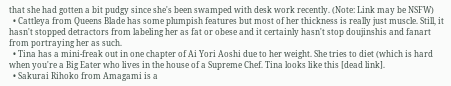that she had gotten a bit pudgy since she's been swamped with desk work recently. (Note: Link may be NSFW)
  • Cattleya from Queens Blade has some plumpish features but most of her thickness is really just muscle. Still, it hasn't stopped detractors from labeling her as fat or obese and it certainly hasn't stop doujinshis and fanart from portraying her as such.
  • Tina has a mini-freak out in one chapter of Ai Yori Aoshi due to her weight. She tries to diet (which is hard when you're a Big Eater who lives in the house of a Supreme Chef. Tina looks like this [dead link].
  • Sakurai Rihoko from Amagami is a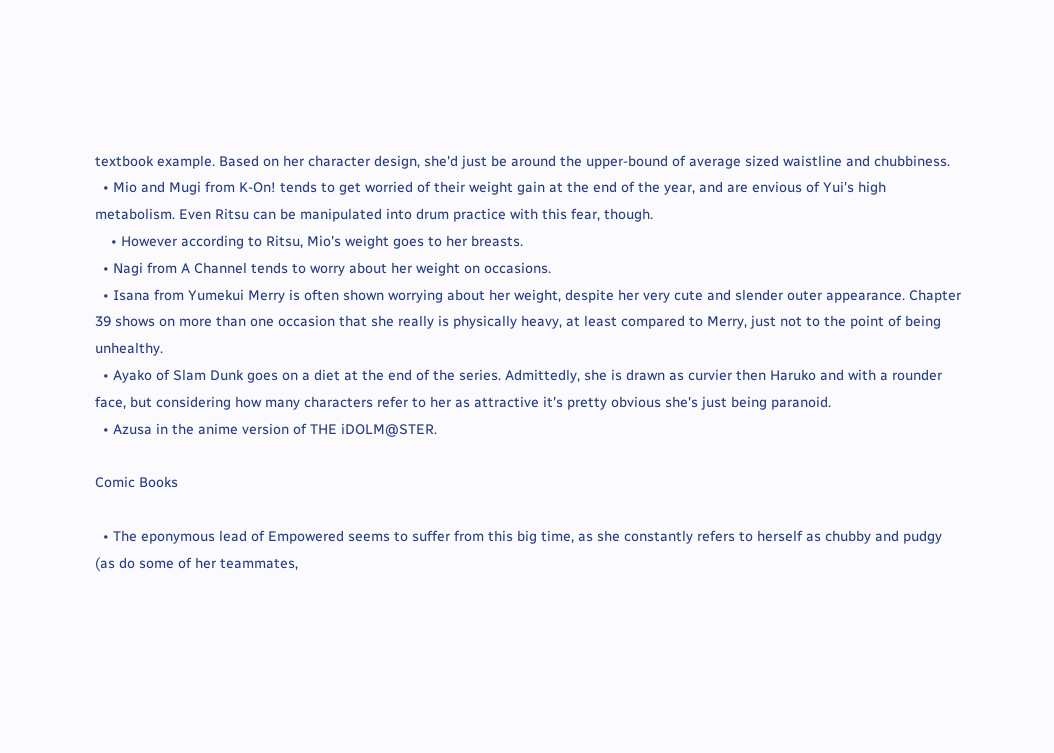textbook example. Based on her character design, she'd just be around the upper-bound of average sized waistline and chubbiness.
  • Mio and Mugi from K-On! tends to get worried of their weight gain at the end of the year, and are envious of Yui's high metabolism. Even Ritsu can be manipulated into drum practice with this fear, though.
    • However according to Ritsu, Mio's weight goes to her breasts.
  • Nagi from A Channel tends to worry about her weight on occasions.
  • Isana from Yumekui Merry is often shown worrying about her weight, despite her very cute and slender outer appearance. Chapter 39 shows on more than one occasion that she really is physically heavy, at least compared to Merry, just not to the point of being unhealthy.
  • Ayako of Slam Dunk goes on a diet at the end of the series. Admittedly, she is drawn as curvier then Haruko and with a rounder face, but considering how many characters refer to her as attractive it's pretty obvious she's just being paranoid.
  • Azusa in the anime version of THE iDOLM@STER.

Comic Books

  • The eponymous lead of Empowered seems to suffer from this big time, as she constantly refers to herself as chubby and pudgy (as do some of her teammates,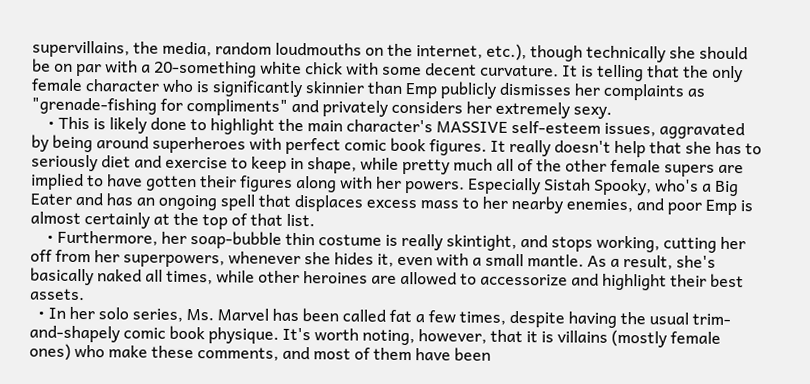supervillains, the media, random loudmouths on the internet, etc.), though technically she should be on par with a 20-something white chick with some decent curvature. It is telling that the only female character who is significantly skinnier than Emp publicly dismisses her complaints as "grenade-fishing for compliments" and privately considers her extremely sexy.
    • This is likely done to highlight the main character's MASSIVE self-esteem issues, aggravated by being around superheroes with perfect comic book figures. It really doesn't help that she has to seriously diet and exercise to keep in shape, while pretty much all of the other female supers are implied to have gotten their figures along with her powers. Especially Sistah Spooky, who's a Big Eater and has an ongoing spell that displaces excess mass to her nearby enemies, and poor Emp is almost certainly at the top of that list.
    • Furthermore, her soap-bubble thin costume is really skintight, and stops working, cutting her off from her superpowers, whenever she hides it, even with a small mantle. As a result, she's basically naked all times, while other heroines are allowed to accessorize and highlight their best assets.
  • In her solo series, Ms. Marvel has been called fat a few times, despite having the usual trim-and-shapely comic book physique. It's worth noting, however, that it is villains (mostly female ones) who make these comments, and most of them have been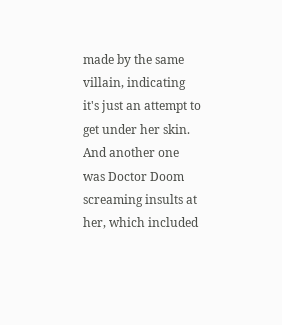made by the same villain, indicating it's just an attempt to get under her skin. And another one was Doctor Doom screaming insults at her, which included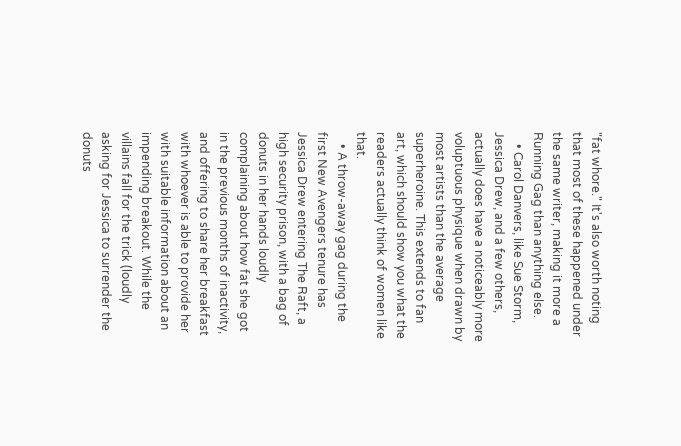"fat whore." It's also worth noting that most of these happened under the same writer, making it more a Running Gag than anything else.
    • Carol Danvers, like Sue Storm, Jessica Drew, and a few others, actually does have a noticeably more voluptuous physique when drawn by most artists than the average superheroine. This extends to fan art, which should show you what the readers actually think of women like that.
    • A throw-away gag during the first New Avengers tenure has Jessica Drew entering The Raft, a high security prison, with a bag of donuts in her hands loudly complaining about how fat she got in the previous months of inactivity, and offering to share her breakfast with whoever is able to provide her with suitable information about an impending breakout. While the villains fall for the trick (loudly asking for Jessica to surrender the donuts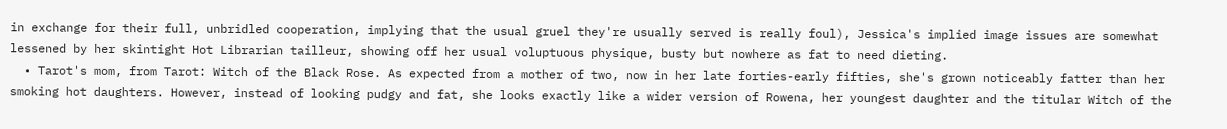in exchange for their full, unbridled cooperation, implying that the usual gruel they're usually served is really foul), Jessica's implied image issues are somewhat lessened by her skintight Hot Librarian tailleur, showing off her usual voluptuous physique, busty but nowhere as fat to need dieting.
  • Tarot's mom, from Tarot: Witch of the Black Rose. As expected from a mother of two, now in her late forties-early fifties, she's grown noticeably fatter than her smoking hot daughters. However, instead of looking pudgy and fat, she looks exactly like a wider version of Rowena, her youngest daughter and the titular Witch of the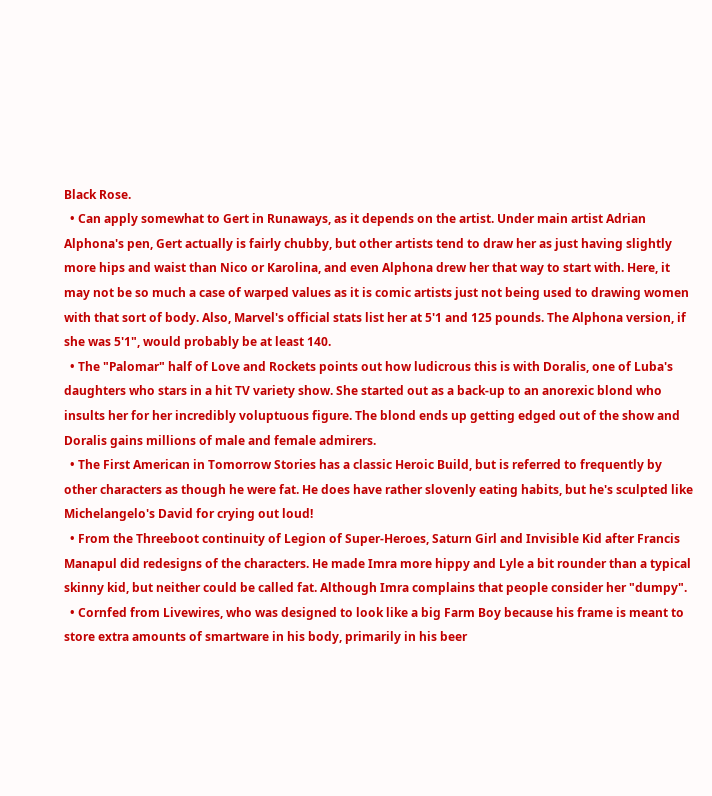Black Rose.
  • Can apply somewhat to Gert in Runaways, as it depends on the artist. Under main artist Adrian Alphona's pen, Gert actually is fairly chubby, but other artists tend to draw her as just having slightly more hips and waist than Nico or Karolina, and even Alphona drew her that way to start with. Here, it may not be so much a case of warped values as it is comic artists just not being used to drawing women with that sort of body. Also, Marvel's official stats list her at 5'1 and 125 pounds. The Alphona version, if she was 5'1", would probably be at least 140.
  • The "Palomar" half of Love and Rockets points out how ludicrous this is with Doralis, one of Luba's daughters who stars in a hit TV variety show. She started out as a back-up to an anorexic blond who insults her for her incredibly voluptuous figure. The blond ends up getting edged out of the show and Doralis gains millions of male and female admirers.
  • The First American in Tomorrow Stories has a classic Heroic Build, but is referred to frequently by other characters as though he were fat. He does have rather slovenly eating habits, but he's sculpted like Michelangelo's David for crying out loud!
  • From the Threeboot continuity of Legion of Super-Heroes, Saturn Girl and Invisible Kid after Francis Manapul did redesigns of the characters. He made Imra more hippy and Lyle a bit rounder than a typical skinny kid, but neither could be called fat. Although Imra complains that people consider her "dumpy".
  • Cornfed from Livewires, who was designed to look like a big Farm Boy because his frame is meant to store extra amounts of smartware in his body, primarily in his beer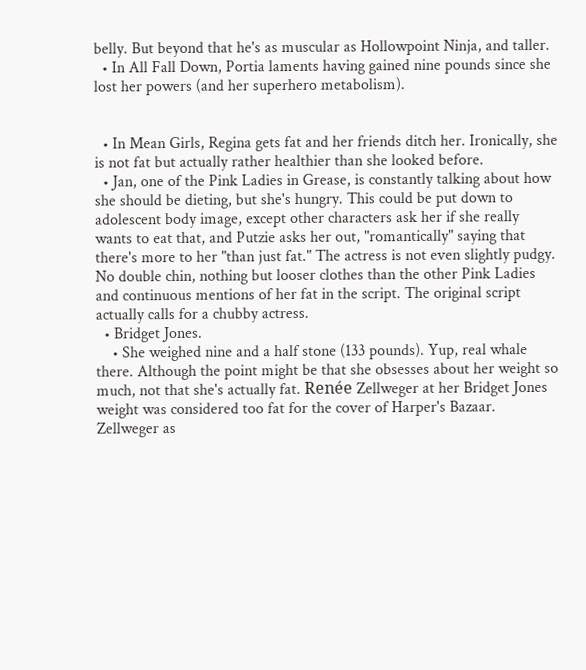belly. But beyond that he's as muscular as Hollowpoint Ninja, and taller.
  • In All Fall Down, Portia laments having gained nine pounds since she lost her powers (and her superhero metabolism).


  • In Mean Girls, Regina gets fat and her friends ditch her. Ironically, she is not fat but actually rather healthier than she looked before.
  • Jan, one of the Pink Ladies in Grease, is constantly talking about how she should be dieting, but she's hungry. This could be put down to adolescent body image, except other characters ask her if she really wants to eat that, and Putzie asks her out, "romantically" saying that there's more to her "than just fat." The actress is not even slightly pudgy. No double chin, nothing but looser clothes than the other Pink Ladies and continuous mentions of her fat in the script. The original script actually calls for a chubby actress.
  • Bridget Jones.
    • She weighed nine and a half stone (133 pounds). Yup, real whale there. Although the point might be that she obsesses about her weight so much, not that she's actually fat. Renée Zellweger at her Bridget Jones weight was considered too fat for the cover of Harper's Bazaar. Zellweger as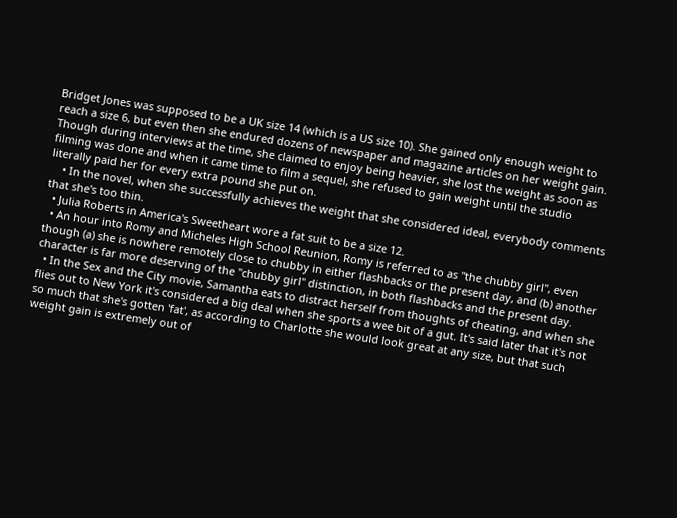Bridget Jones was supposed to be a UK size 14 (which is a US size 10). She gained only enough weight to reach a size 6, but even then she endured dozens of newspaper and magazine articles on her weight gain. Though during interviews at the time, she claimed to enjoy being heavier, she lost the weight as soon as filming was done and when it came time to film a sequel, she refused to gain weight until the studio literally paid her for every extra pound she put on.
    • In the novel, when she successfully achieves the weight that she considered ideal, everybody comments that she's too thin.
  • Julia Roberts in America's Sweetheart wore a fat suit to be a size 12.
  • An hour into Romy and Micheles High School Reunion, Romy is referred to as "the chubby girl", even though (a) she is nowhere remotely close to chubby in either flashbacks or the present day, and (b) another character is far more deserving of the "chubby girl" distinction, in both flashbacks and the present day.
  • In the Sex and the City movie, Samantha eats to distract herself from thoughts of cheating, and when she flies out to New York it's considered a big deal when she sports a wee bit of a gut. It's said later that it's not so much that she's gotten 'fat', as according to Charlotte she would look great at any size, but that such weight gain is extremely out of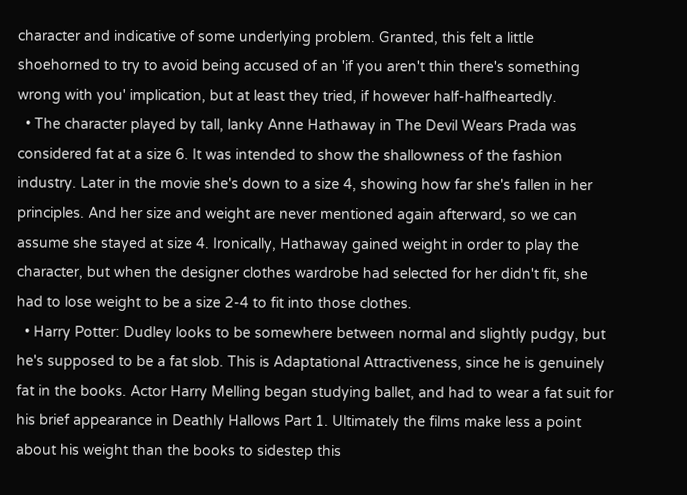character and indicative of some underlying problem. Granted, this felt a little shoehorned to try to avoid being accused of an 'if you aren't thin there's something wrong with you' implication, but at least they tried, if however half-halfheartedly.
  • The character played by tall, lanky Anne Hathaway in The Devil Wears Prada was considered fat at a size 6. It was intended to show the shallowness of the fashion industry. Later in the movie she's down to a size 4, showing how far she's fallen in her principles. And her size and weight are never mentioned again afterward, so we can assume she stayed at size 4. Ironically, Hathaway gained weight in order to play the character, but when the designer clothes wardrobe had selected for her didn't fit, she had to lose weight to be a size 2-4 to fit into those clothes.
  • Harry Potter: Dudley looks to be somewhere between normal and slightly pudgy, but he's supposed to be a fat slob. This is Adaptational Attractiveness, since he is genuinely fat in the books. Actor Harry Melling began studying ballet, and had to wear a fat suit for his brief appearance in Deathly Hallows Part 1. Ultimately the films make less a point about his weight than the books to sidestep this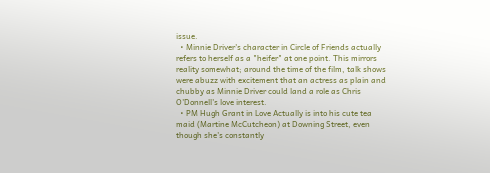issue.
  • Minnie Driver's character in Circle of Friends actually refers to herself as a "heifer" at one point. This mirrors reality somewhat; around the time of the film, talk shows were abuzz with excitement that an actress as plain and chubby as Minnie Driver could land a role as Chris O'Donnell's love interest.
  • PM Hugh Grant in Love Actually is into his cute tea maid (Martine McCutcheon) at Downing Street, even though she's constantly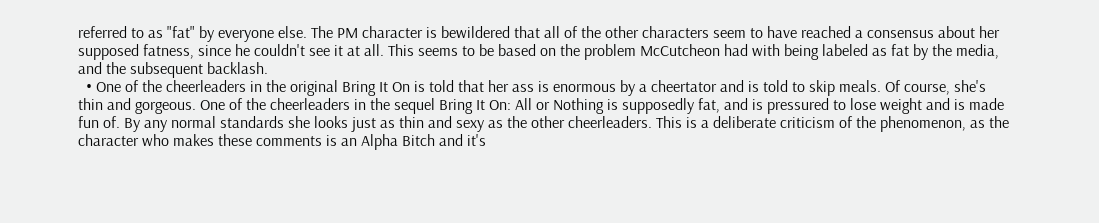referred to as "fat" by everyone else. The PM character is bewildered that all of the other characters seem to have reached a consensus about her supposed fatness, since he couldn't see it at all. This seems to be based on the problem McCutcheon had with being labeled as fat by the media, and the subsequent backlash.
  • One of the cheerleaders in the original Bring It On is told that her ass is enormous by a cheertator and is told to skip meals. Of course, she's thin and gorgeous. One of the cheerleaders in the sequel Bring It On: All or Nothing is supposedly fat, and is pressured to lose weight and is made fun of. By any normal standards she looks just as thin and sexy as the other cheerleaders. This is a deliberate criticism of the phenomenon, as the character who makes these comments is an Alpha Bitch and it's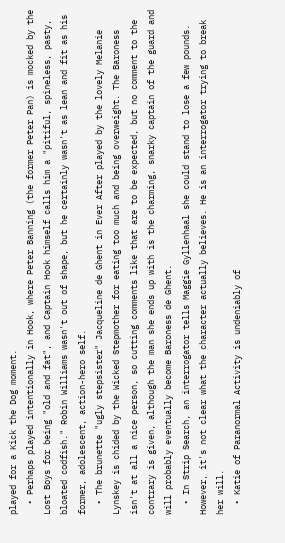played for a Kick the Dog moment.
  • Perhaps played intentionally in Hook, where Peter Banning (the former Peter Pan) is mocked by the Lost Boys for being "old and fat", and Captain Hook himself calls him a "pitiful, spineless, pasty, bloated codfish." Robin Williams wasn't out of shape, but he certainly wasn't as lean and fit as his former, adolescent, action-hero self.
  • The brunette "ugly stepsister" Jacqueline de Ghent in Ever After played by the lovely Melanie Lynskey is chided by the Wicked Stepmother for eating too much and being overweight. The Baroness isn't at all a nice person, so cutting comments like that are to be expected, but no comment to the contrary is given, although the man she ends up with is the charming, snarky captain of the guard and will probably eventually become Baroness de Ghent.
  • In Strip Search, an interrogator tells Maggie Gyllenhaal she could stand to lose a few pounds. However, it's not clear what the character actually believes. He is an interrogator trying to break her will.
  • Katie of Paranormal Activity is undeniably of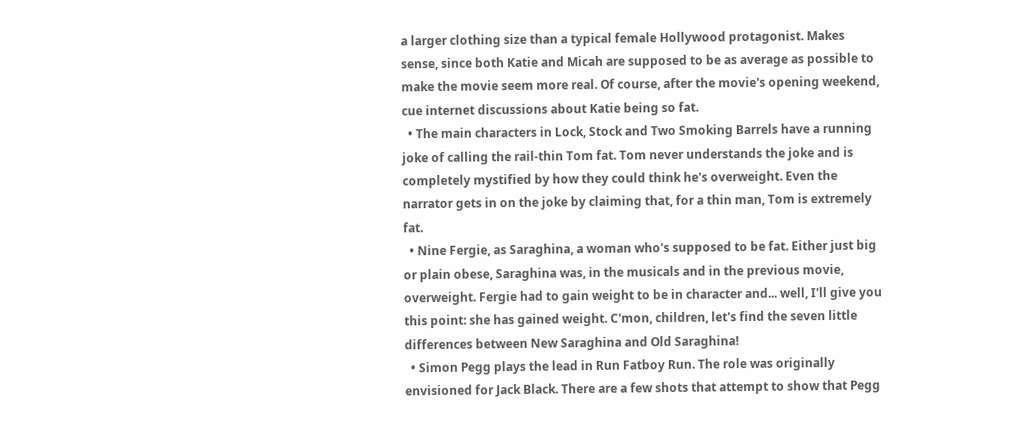a larger clothing size than a typical female Hollywood protagonist. Makes sense, since both Katie and Micah are supposed to be as average as possible to make the movie seem more real. Of course, after the movie's opening weekend, cue internet discussions about Katie being so fat.
  • The main characters in Lock, Stock and Two Smoking Barrels have a running joke of calling the rail-thin Tom fat. Tom never understands the joke and is completely mystified by how they could think he's overweight. Even the narrator gets in on the joke by claiming that, for a thin man, Tom is extremely fat.
  • Nine Fergie, as Saraghina, a woman who's supposed to be fat. Either just big or plain obese, Saraghina was, in the musicals and in the previous movie, overweight. Fergie had to gain weight to be in character and... well, I'll give you this point: she has gained weight. C'mon, children, let's find the seven little differences between New Saraghina and Old Saraghina!
  • Simon Pegg plays the lead in Run Fatboy Run. The role was originally envisioned for Jack Black. There are a few shots that attempt to show that Pegg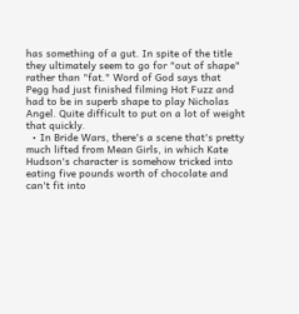has something of a gut. In spite of the title they ultimately seem to go for "out of shape" rather than "fat." Word of God says that Pegg had just finished filming Hot Fuzz and had to be in superb shape to play Nicholas Angel. Quite difficult to put on a lot of weight that quickly.
  • In Bride Wars, there's a scene that's pretty much lifted from Mean Girls, in which Kate Hudson's character is somehow tricked into eating five pounds worth of chocolate and can't fit into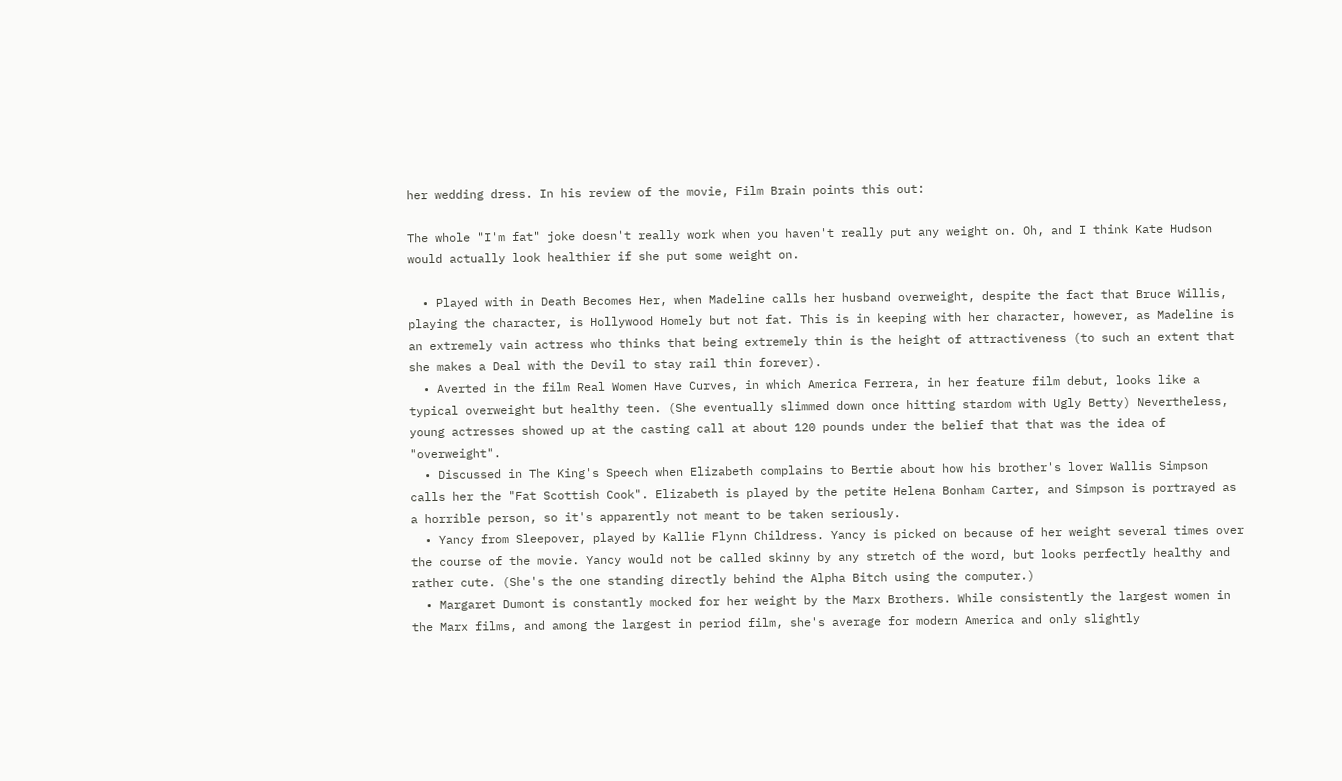her wedding dress. In his review of the movie, Film Brain points this out:

The whole "I'm fat" joke doesn't really work when you haven't really put any weight on. Oh, and I think Kate Hudson would actually look healthier if she put some weight on.

  • Played with in Death Becomes Her, when Madeline calls her husband overweight, despite the fact that Bruce Willis, playing the character, is Hollywood Homely but not fat. This is in keeping with her character, however, as Madeline is an extremely vain actress who thinks that being extremely thin is the height of attractiveness (to such an extent that she makes a Deal with the Devil to stay rail thin forever).
  • Averted in the film Real Women Have Curves, in which America Ferrera, in her feature film debut, looks like a typical overweight but healthy teen. (She eventually slimmed down once hitting stardom with Ugly Betty) Nevertheless, young actresses showed up at the casting call at about 120 pounds under the belief that that was the idea of "overweight".
  • Discussed in The King's Speech when Elizabeth complains to Bertie about how his brother's lover Wallis Simpson calls her the "Fat Scottish Cook". Elizabeth is played by the petite Helena Bonham Carter, and Simpson is portrayed as a horrible person, so it's apparently not meant to be taken seriously.
  • Yancy from Sleepover, played by Kallie Flynn Childress. Yancy is picked on because of her weight several times over the course of the movie. Yancy would not be called skinny by any stretch of the word, but looks perfectly healthy and rather cute. (She's the one standing directly behind the Alpha Bitch using the computer.)
  • Margaret Dumont is constantly mocked for her weight by the Marx Brothers. While consistently the largest women in the Marx films, and among the largest in period film, she's average for modern America and only slightly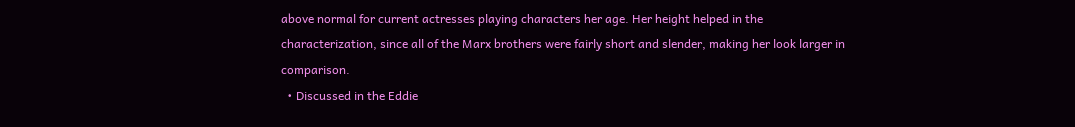above normal for current actresses playing characters her age. Her height helped in the characterization, since all of the Marx brothers were fairly short and slender, making her look larger in comparison.
  • Discussed in the Eddie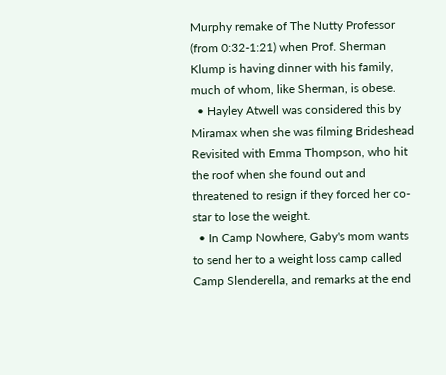Murphy remake of The Nutty Professor (from 0:32-1:21) when Prof. Sherman Klump is having dinner with his family, much of whom, like Sherman, is obese.
  • Hayley Atwell was considered this by Miramax when she was filming Brideshead Revisited with Emma Thompson, who hit the roof when she found out and threatened to resign if they forced her co-star to lose the weight.
  • In Camp Nowhere, Gaby's mom wants to send her to a weight loss camp called Camp Slenderella, and remarks at the end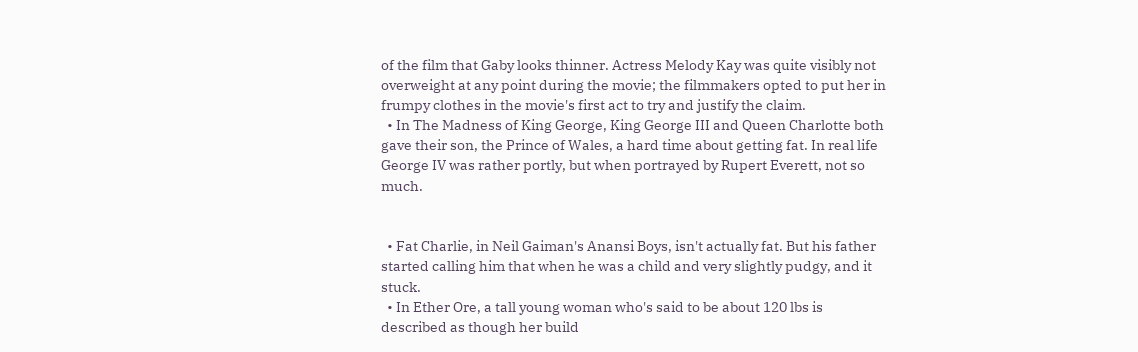of the film that Gaby looks thinner. Actress Melody Kay was quite visibly not overweight at any point during the movie; the filmmakers opted to put her in frumpy clothes in the movie's first act to try and justify the claim.
  • In The Madness of King George, King George III and Queen Charlotte both gave their son, the Prince of Wales, a hard time about getting fat. In real life George IV was rather portly, but when portrayed by Rupert Everett, not so much.


  • Fat Charlie, in Neil Gaiman's Anansi Boys, isn't actually fat. But his father started calling him that when he was a child and very slightly pudgy, and it stuck.
  • In Ether Ore, a tall young woman who's said to be about 120 lbs is described as though her build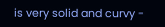is very solid and curvy -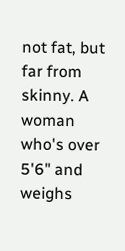not fat, but far from skinny. A woman who's over 5'6" and weighs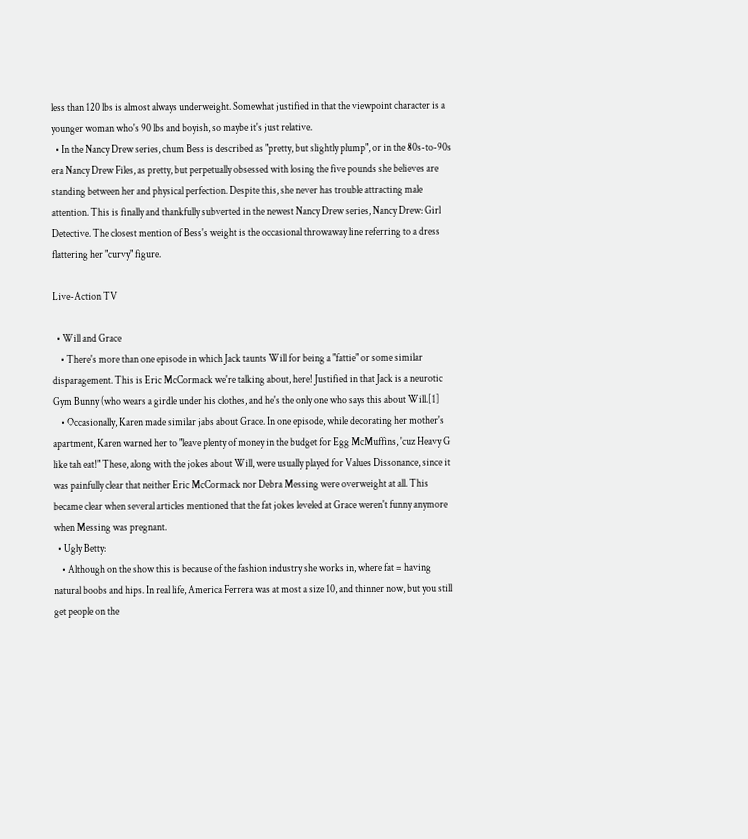less than 120 lbs is almost always underweight. Somewhat justified in that the viewpoint character is a younger woman who's 90 lbs and boyish, so maybe it's just relative.
  • In the Nancy Drew series, chum Bess is described as "pretty, but slightly plump", or in the 80s-to-90s era Nancy Drew Files, as pretty, but perpetually obsessed with losing the five pounds she believes are standing between her and physical perfection. Despite this, she never has trouble attracting male attention. This is finally and thankfully subverted in the newest Nancy Drew series, Nancy Drew: Girl Detective. The closest mention of Bess's weight is the occasional throwaway line referring to a dress flattering her "curvy" figure.

Live-Action TV

  • Will and Grace
    • There's more than one episode in which Jack taunts Will for being a "fattie" or some similar disparagement. This is Eric McCormack we're talking about, here! Justified in that Jack is a neurotic Gym Bunny (who wears a girdle under his clothes, and he's the only one who says this about Will.[1]
    • Occasionally, Karen made similar jabs about Grace. In one episode, while decorating her mother's apartment, Karen warned her to "leave plenty of money in the budget for Egg McMuffins, 'cuz Heavy G like tah eat!" These, along with the jokes about Will, were usually played for Values Dissonance, since it was painfully clear that neither Eric McCormack nor Debra Messing were overweight at all. This became clear when several articles mentioned that the fat jokes leveled at Grace weren't funny anymore when Messing was pregnant.
  • Ugly Betty:
    • Although on the show this is because of the fashion industry she works in, where fat = having natural boobs and hips. In real life, America Ferrera was at most a size 10, and thinner now, but you still get people on the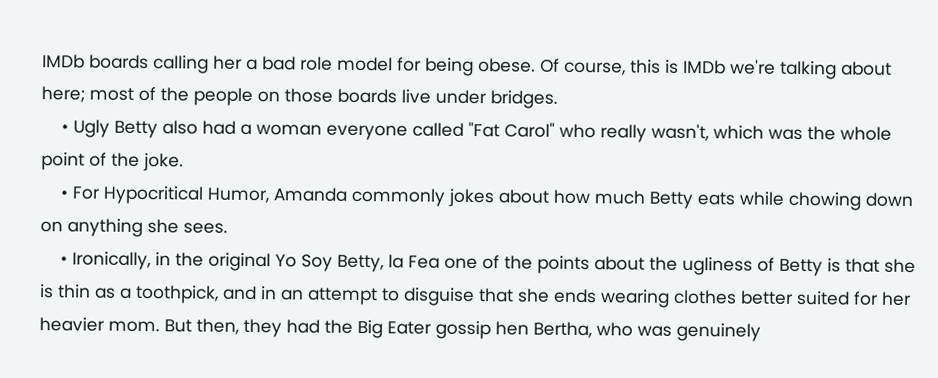IMDb boards calling her a bad role model for being obese. Of course, this is IMDb we're talking about here; most of the people on those boards live under bridges.
    • Ugly Betty also had a woman everyone called "Fat Carol" who really wasn't, which was the whole point of the joke.
    • For Hypocritical Humor, Amanda commonly jokes about how much Betty eats while chowing down on anything she sees.
    • Ironically, in the original Yo Soy Betty, la Fea one of the points about the ugliness of Betty is that she is thin as a toothpick, and in an attempt to disguise that she ends wearing clothes better suited for her heavier mom. But then, they had the Big Eater gossip hen Bertha, who was genuinely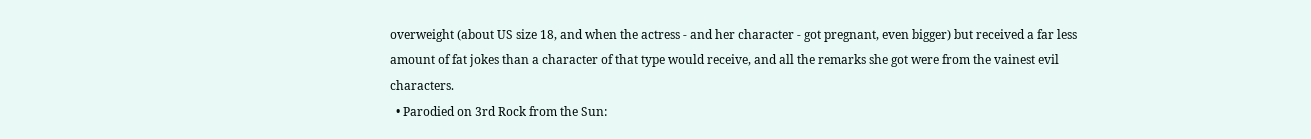overweight (about US size 18, and when the actress - and her character - got pregnant, even bigger) but received a far less amount of fat jokes than a character of that type would receive, and all the remarks she got were from the vainest evil characters.
  • Parodied on 3rd Rock from the Sun: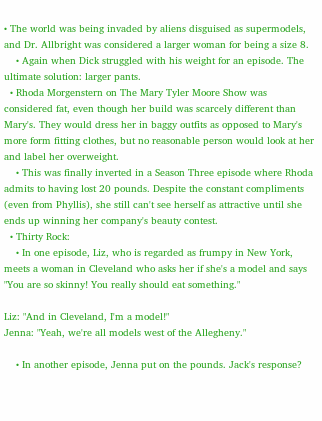• The world was being invaded by aliens disguised as supermodels, and Dr. Allbright was considered a larger woman for being a size 8.
    • Again when Dick struggled with his weight for an episode. The ultimate solution: larger pants.
  • Rhoda Morgenstern on The Mary Tyler Moore Show was considered fat, even though her build was scarcely different than Mary's. They would dress her in baggy outfits as opposed to Mary's more form fitting clothes, but no reasonable person would look at her and label her overweight.
    • This was finally inverted in a Season Three episode where Rhoda admits to having lost 20 pounds. Despite the constant compliments (even from Phyllis), she still can't see herself as attractive until she ends up winning her company's beauty contest.
  • Thirty Rock:
    • In one episode, Liz, who is regarded as frumpy in New York, meets a woman in Cleveland who asks her if she's a model and says "You are so skinny! You really should eat something."

Liz: "And in Cleveland, I'm a model!"
Jenna: "Yeah, we're all models west of the Allegheny."

    • In another episode, Jenna put on the pounds. Jack's response?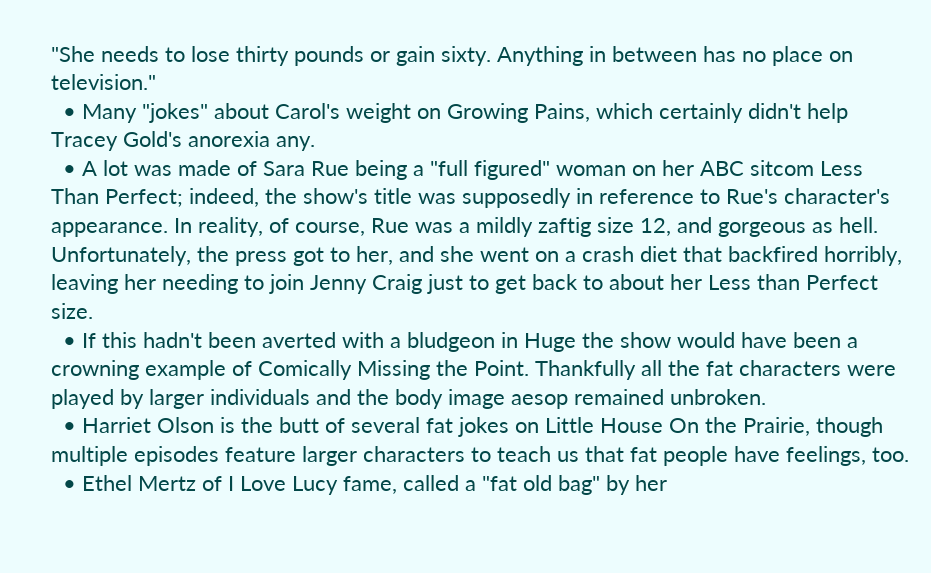"She needs to lose thirty pounds or gain sixty. Anything in between has no place on television."
  • Many "jokes" about Carol's weight on Growing Pains, which certainly didn't help Tracey Gold's anorexia any.
  • A lot was made of Sara Rue being a "full figured" woman on her ABC sitcom Less Than Perfect; indeed, the show's title was supposedly in reference to Rue's character's appearance. In reality, of course, Rue was a mildly zaftig size 12, and gorgeous as hell. Unfortunately, the press got to her, and she went on a crash diet that backfired horribly, leaving her needing to join Jenny Craig just to get back to about her Less than Perfect size.
  • If this hadn't been averted with a bludgeon in Huge the show would have been a crowning example of Comically Missing the Point. Thankfully all the fat characters were played by larger individuals and the body image aesop remained unbroken.
  • Harriet Olson is the butt of several fat jokes on Little House On the Prairie, though multiple episodes feature larger characters to teach us that fat people have feelings, too.
  • Ethel Mertz of I Love Lucy fame, called a "fat old bag" by her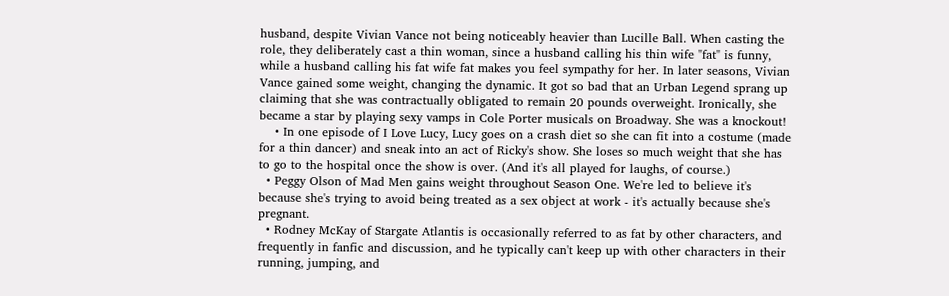husband, despite Vivian Vance not being noticeably heavier than Lucille Ball. When casting the role, they deliberately cast a thin woman, since a husband calling his thin wife "fat" is funny, while a husband calling his fat wife fat makes you feel sympathy for her. In later seasons, Vivian Vance gained some weight, changing the dynamic. It got so bad that an Urban Legend sprang up claiming that she was contractually obligated to remain 20 pounds overweight. Ironically, she became a star by playing sexy vamps in Cole Porter musicals on Broadway. She was a knockout!
    • In one episode of I Love Lucy, Lucy goes on a crash diet so she can fit into a costume (made for a thin dancer) and sneak into an act of Ricky's show. She loses so much weight that she has to go to the hospital once the show is over. (And it's all played for laughs, of course.)
  • Peggy Olson of Mad Men gains weight throughout Season One. We're led to believe it's because she's trying to avoid being treated as a sex object at work - it's actually because she's pregnant.
  • Rodney McKay of Stargate Atlantis is occasionally referred to as fat by other characters, and frequently in fanfic and discussion, and he typically can't keep up with other characters in their running, jumping, and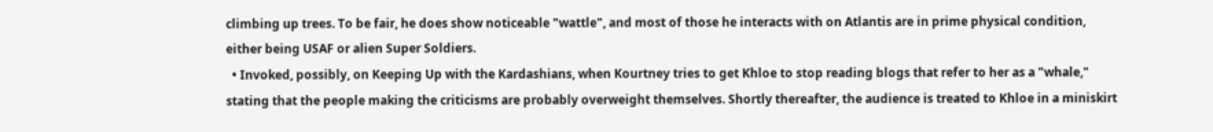climbing up trees. To be fair, he does show noticeable "wattle", and most of those he interacts with on Atlantis are in prime physical condition, either being USAF or alien Super Soldiers.
  • Invoked, possibly, on Keeping Up with the Kardashians, when Kourtney tries to get Khloe to stop reading blogs that refer to her as a "whale," stating that the people making the criticisms are probably overweight themselves. Shortly thereafter, the audience is treated to Khloe in a miniskirt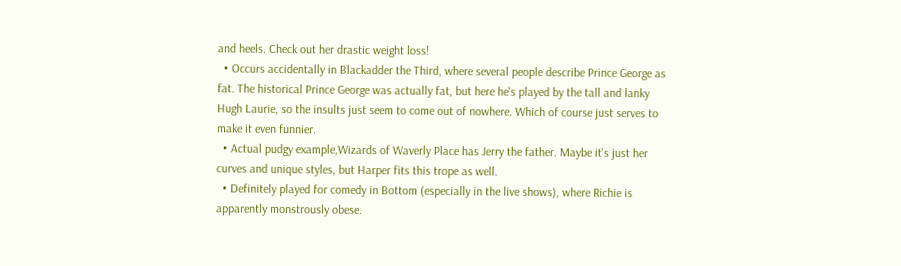and heels. Check out her drastic weight loss!
  • Occurs accidentally in Blackadder the Third, where several people describe Prince George as fat. The historical Prince George was actually fat, but here he's played by the tall and lanky Hugh Laurie, so the insults just seem to come out of nowhere. Which of course just serves to make it even funnier.
  • Actual pudgy example,Wizards of Waverly Place has Jerry the father. Maybe it's just her curves and unique styles, but Harper fits this trope as well.
  • Definitely played for comedy in Bottom (especially in the live shows), where Richie is apparently monstrously obese.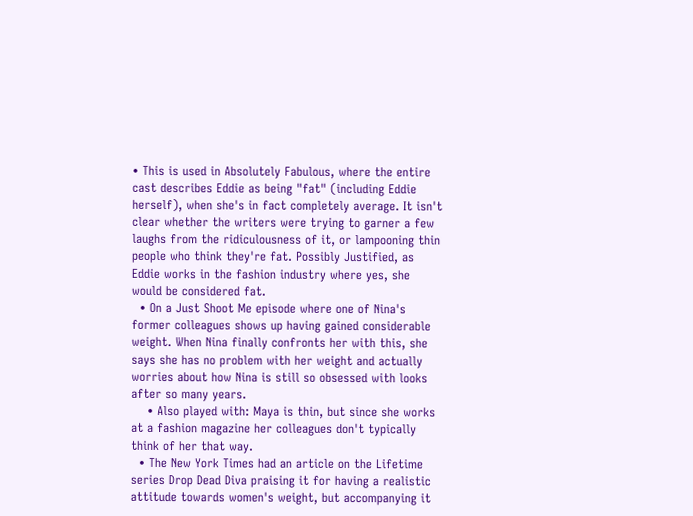• This is used in Absolutely Fabulous, where the entire cast describes Eddie as being "fat" (including Eddie herself), when she's in fact completely average. It isn't clear whether the writers were trying to garner a few laughs from the ridiculousness of it, or lampooning thin people who think they're fat. Possibly Justified, as Eddie works in the fashion industry where yes, she would be considered fat.
  • On a Just Shoot Me episode where one of Nina's former colleagues shows up having gained considerable weight. When Nina finally confronts her with this, she says she has no problem with her weight and actually worries about how Nina is still so obsessed with looks after so many years.
    • Also played with: Maya is thin, but since she works at a fashion magazine her colleagues don't typically think of her that way.
  • The New York Times had an article on the Lifetime series Drop Dead Diva praising it for having a realistic attitude towards women's weight, but accompanying it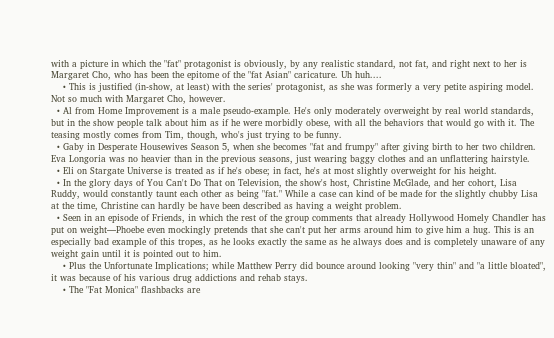with a picture in which the "fat" protagonist is obviously, by any realistic standard, not fat, and right next to her is Margaret Cho, who has been the epitome of the "fat Asian" caricature. Uh huh....
    • This is justified (in-show, at least) with the series' protagonist, as she was formerly a very petite aspiring model. Not so much with Margaret Cho, however.
  • Al from Home Improvement is a male pseudo-example. He's only moderately overweight by real world standards, but in the show people talk about him as if he were morbidly obese, with all the behaviors that would go with it. The teasing mostly comes from Tim, though, who's just trying to be funny.
  • Gaby in Desperate Housewives Season 5, when she becomes "fat and frumpy" after giving birth to her two children. Eva Longoria was no heavier than in the previous seasons, just wearing baggy clothes and an unflattering hairstyle.
  • Eli on Stargate Universe is treated as if he's obese; in fact, he's at most slightly overweight for his height.
  • In the glory days of You Can't Do That on Television, the show's host, Christine McGlade, and her cohort, Lisa Ruddy, would constantly taunt each other as being "fat." While a case can kind of be made for the slightly chubby Lisa at the time, Christine can hardly be have been described as having a weight problem.
  • Seen in an episode of Friends, in which the rest of the group comments that already Hollywood Homely Chandler has put on weight—Phoebe even mockingly pretends that she can't put her arms around him to give him a hug. This is an especially bad example of this tropes, as he looks exactly the same as he always does and is completely unaware of any weight gain until it is pointed out to him.
    • Plus the Unfortunate Implications; while Matthew Perry did bounce around looking "very thin" and "a little bloated", it was because of his various drug addictions and rehab stays.
    • The "Fat Monica" flashbacks are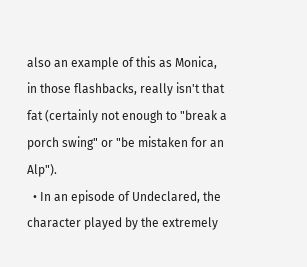also an example of this as Monica, in those flashbacks, really isn't that fat (certainly not enough to "break a porch swing" or "be mistaken for an Alp").
  • In an episode of Undeclared, the character played by the extremely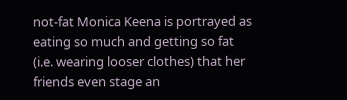not-fat Monica Keena is portrayed as eating so much and getting so fat (i.e. wearing looser clothes) that her friends even stage an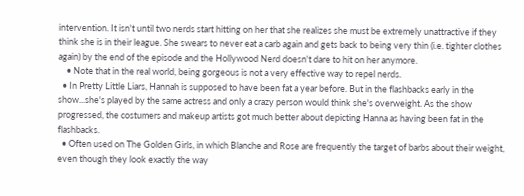intervention. It isn't until two nerds start hitting on her that she realizes she must be extremely unattractive if they think she is in their league. She swears to never eat a carb again and gets back to being very thin (i.e. tighter clothes again) by the end of the episode and the Hollywood Nerd doesn't dare to hit on her anymore.
    • Note that in the real world, being gorgeous is not a very effective way to repel nerds.
  • In Pretty Little Liars, Hannah is supposed to have been fat a year before. But in the flashbacks early in the show...she's played by the same actress and only a crazy person would think she's overweight. As the show progressed, the costumers and makeup artists got much better about depicting Hanna as having been fat in the flashbacks.
  • Often used on The Golden Girls, in which Blanche and Rose are frequently the target of barbs about their weight, even though they look exactly the way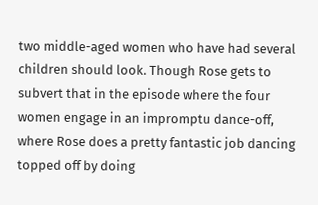two middle-aged women who have had several children should look. Though Rose gets to subvert that in the episode where the four women engage in an impromptu dance-off, where Rose does a pretty fantastic job dancing topped off by doing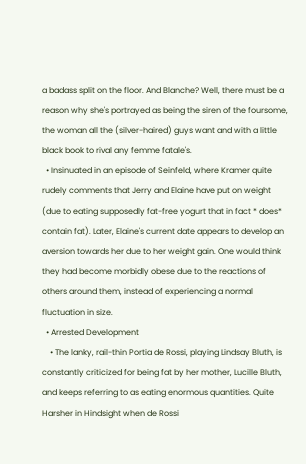a badass split on the floor. And Blanche? Well, there must be a reason why she's portrayed as being the siren of the foursome, the woman all the (silver-haired) guys want and with a little black book to rival any femme fatale's.
  • Insinuated in an episode of Seinfeld, where Kramer quite rudely comments that Jerry and Elaine have put on weight (due to eating supposedly fat-free yogurt that in fact * does* contain fat). Later, Elaine's current date appears to develop an aversion towards her due to her weight gain. One would think they had become morbidly obese due to the reactions of others around them, instead of experiencing a normal fluctuation in size.
  • Arrested Development
    • The lanky, rail-thin Portia de Rossi, playing Lindsay Bluth, is constantly criticized for being fat by her mother, Lucille Bluth, and keeps referring to as eating enormous quantities. Quite Harsher in Hindsight when de Rossi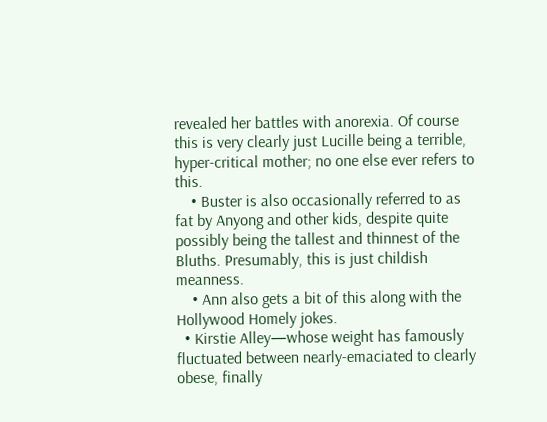revealed her battles with anorexia. Of course this is very clearly just Lucille being a terrible, hyper-critical mother; no one else ever refers to this.
    • Buster is also occasionally referred to as fat by Anyong and other kids, despite quite possibly being the tallest and thinnest of the Bluths. Presumably, this is just childish meanness.
    • Ann also gets a bit of this along with the Hollywood Homely jokes.
  • Kirstie Alley—whose weight has famously fluctuated between nearly-emaciated to clearly obese, finally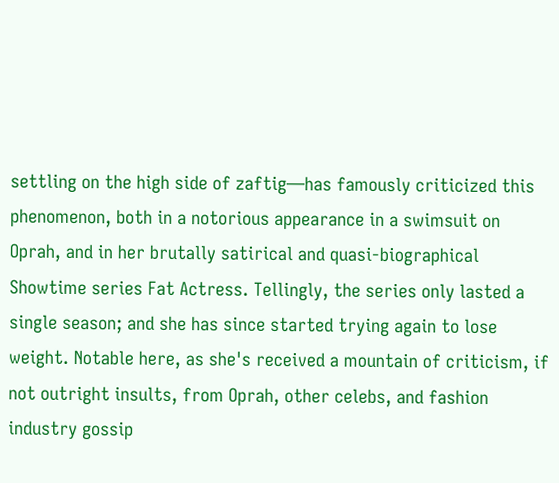settling on the high side of zaftig—has famously criticized this phenomenon, both in a notorious appearance in a swimsuit on Oprah, and in her brutally satirical and quasi-biographical Showtime series Fat Actress. Tellingly, the series only lasted a single season; and she has since started trying again to lose weight. Notable here, as she's received a mountain of criticism, if not outright insults, from Oprah, other celebs, and fashion industry gossip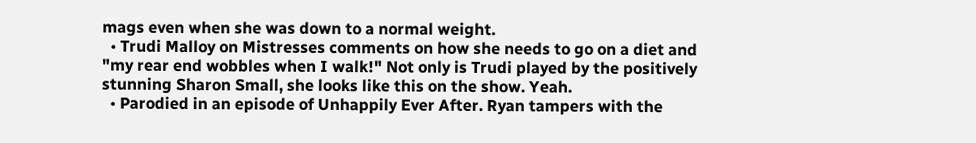mags even when she was down to a normal weight.
  • Trudi Malloy on Mistresses comments on how she needs to go on a diet and "my rear end wobbles when I walk!" Not only is Trudi played by the positively stunning Sharon Small, she looks like this on the show. Yeah.
  • Parodied in an episode of Unhappily Ever After. Ryan tampers with the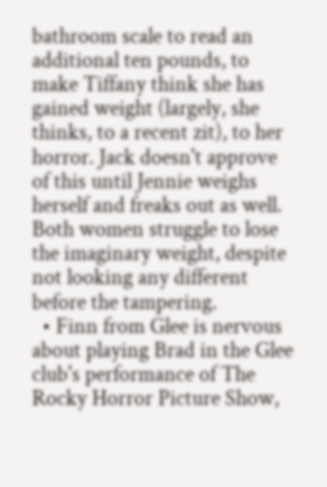bathroom scale to read an additional ten pounds, to make Tiffany think she has gained weight (largely, she thinks, to a recent zit), to her horror. Jack doesn't approve of this until Jennie weighs herself and freaks out as well. Both women struggle to lose the imaginary weight, despite not looking any different before the tampering.
  • Finn from Glee is nervous about playing Brad in the Glee club's performance of The Rocky Horror Picture Show,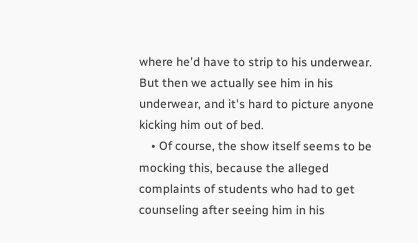where he'd have to strip to his underwear. But then we actually see him in his underwear, and it's hard to picture anyone kicking him out of bed.
    • Of course, the show itself seems to be mocking this, because the alleged complaints of students who had to get counseling after seeing him in his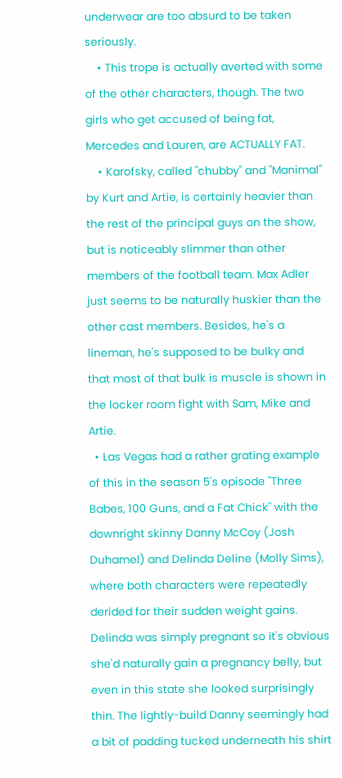underwear are too absurd to be taken seriously.
    • This trope is actually averted with some of the other characters, though. The two girls who get accused of being fat, Mercedes and Lauren, are ACTUALLY FAT.
    • Karofsky, called "chubby" and "Manimal" by Kurt and Artie, is certainly heavier than the rest of the principal guys on the show, but is noticeably slimmer than other members of the football team. Max Adler just seems to be naturally huskier than the other cast members. Besides, he's a lineman, he's supposed to be bulky and that most of that bulk is muscle is shown in the locker room fight with Sam, Mike and Artie.
  • Las Vegas had a rather grating example of this in the season 5's episode "Three Babes, 100 Guns, and a Fat Chick" with the downright skinny Danny McCoy (Josh Duhamel) and Delinda Deline (Molly Sims), where both characters were repeatedly derided for their sudden weight gains. Delinda was simply pregnant so it's obvious she'd naturally gain a pregnancy belly, but even in this state she looked surprisingly thin. The lightly-build Danny seemingly had a bit of padding tucked underneath his shirt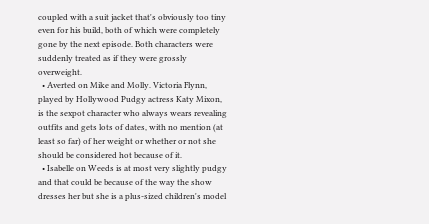coupled with a suit jacket that's obviously too tiny even for his build, both of which were completely gone by the next episode. Both characters were suddenly treated as if they were grossly overweight.
  • Averted on Mike and Molly. Victoria Flynn, played by Hollywood Pudgy actress Katy Mixon, is the sexpot character who always wears revealing outfits and gets lots of dates, with no mention (at least so far) of her weight or whether or not she should be considered hot because of it.
  • Isabelle on Weeds is at most very slightly pudgy and that could be because of the way the show dresses her but she is a plus-sized children's model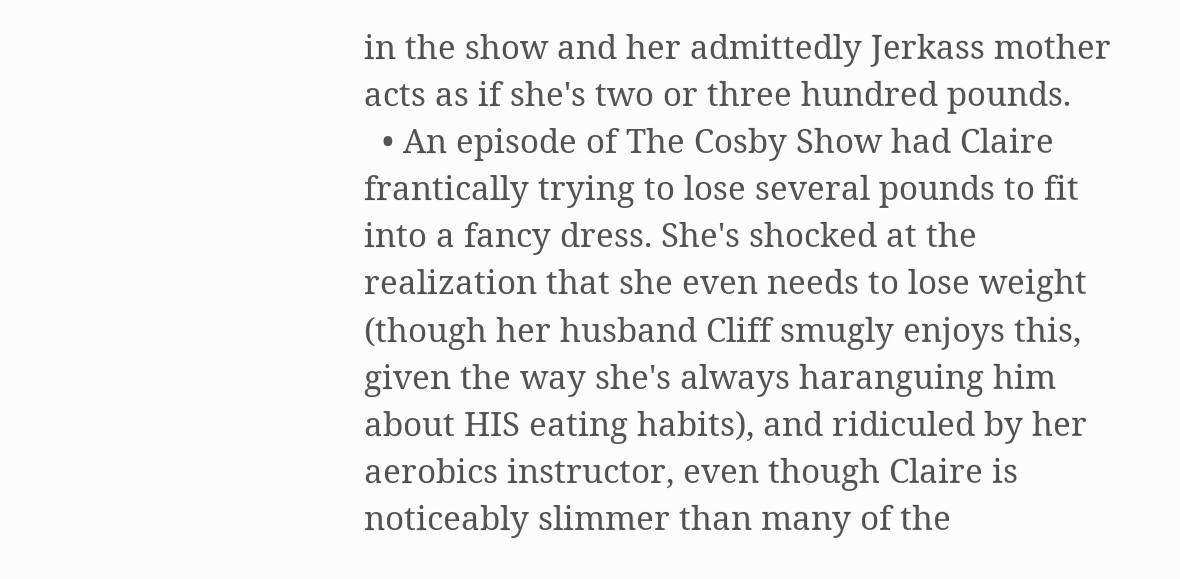in the show and her admittedly Jerkass mother acts as if she's two or three hundred pounds.
  • An episode of The Cosby Show had Claire frantically trying to lose several pounds to fit into a fancy dress. She's shocked at the realization that she even needs to lose weight (though her husband Cliff smugly enjoys this, given the way she's always haranguing him about HIS eating habits), and ridiculed by her aerobics instructor, even though Claire is noticeably slimmer than many of the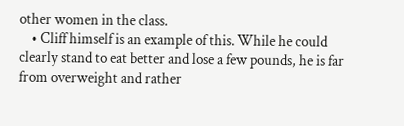other women in the class.
    • Cliff himself is an example of this. While he could clearly stand to eat better and lose a few pounds, he is far from overweight and rather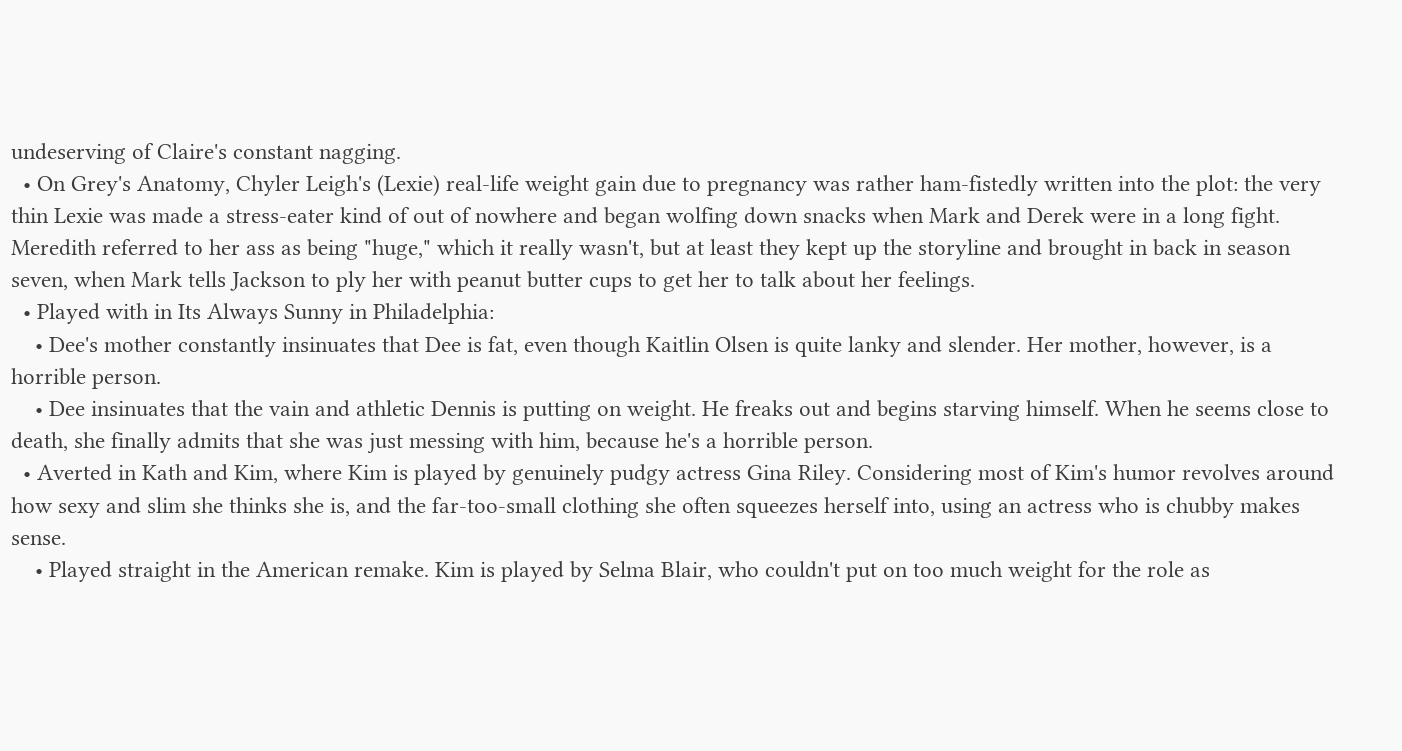undeserving of Claire's constant nagging.
  • On Grey's Anatomy, Chyler Leigh's (Lexie) real-life weight gain due to pregnancy was rather ham-fistedly written into the plot: the very thin Lexie was made a stress-eater kind of out of nowhere and began wolfing down snacks when Mark and Derek were in a long fight. Meredith referred to her ass as being "huge," which it really wasn't, but at least they kept up the storyline and brought in back in season seven, when Mark tells Jackson to ply her with peanut butter cups to get her to talk about her feelings.
  • Played with in Its Always Sunny in Philadelphia:
    • Dee's mother constantly insinuates that Dee is fat, even though Kaitlin Olsen is quite lanky and slender. Her mother, however, is a horrible person.
    • Dee insinuates that the vain and athletic Dennis is putting on weight. He freaks out and begins starving himself. When he seems close to death, she finally admits that she was just messing with him, because he's a horrible person.
  • Averted in Kath and Kim, where Kim is played by genuinely pudgy actress Gina Riley. Considering most of Kim's humor revolves around how sexy and slim she thinks she is, and the far-too-small clothing she often squeezes herself into, using an actress who is chubby makes sense.
    • Played straight in the American remake. Kim is played by Selma Blair, who couldn't put on too much weight for the role as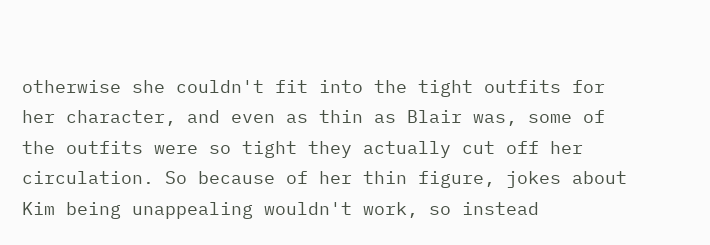otherwise she couldn't fit into the tight outfits for her character, and even as thin as Blair was, some of the outfits were so tight they actually cut off her circulation. So because of her thin figure, jokes about Kim being unappealing wouldn't work, so instead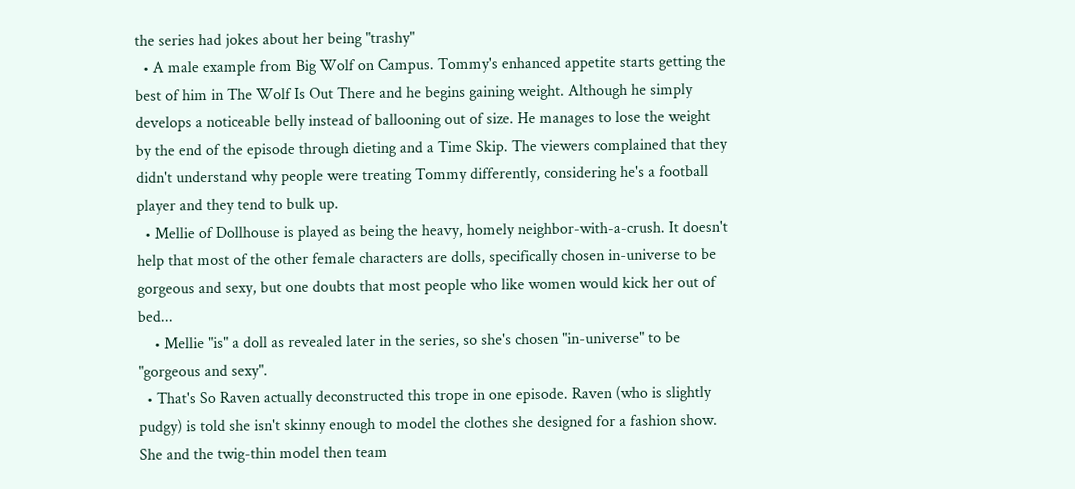the series had jokes about her being "trashy"
  • A male example from Big Wolf on Campus. Tommy's enhanced appetite starts getting the best of him in The Wolf Is Out There and he begins gaining weight. Although he simply develops a noticeable belly instead of ballooning out of size. He manages to lose the weight by the end of the episode through dieting and a Time Skip. The viewers complained that they didn't understand why people were treating Tommy differently, considering he's a football player and they tend to bulk up.
  • Mellie of Dollhouse is played as being the heavy, homely neighbor-with-a-crush. It doesn't help that most of the other female characters are dolls, specifically chosen in-universe to be gorgeous and sexy, but one doubts that most people who like women would kick her out of bed...
    • Mellie "is" a doll as revealed later in the series, so she's chosen "in-universe" to be "gorgeous and sexy".
  • That's So Raven actually deconstructed this trope in one episode. Raven (who is slightly pudgy) is told she isn't skinny enough to model the clothes she designed for a fashion show. She and the twig-thin model then team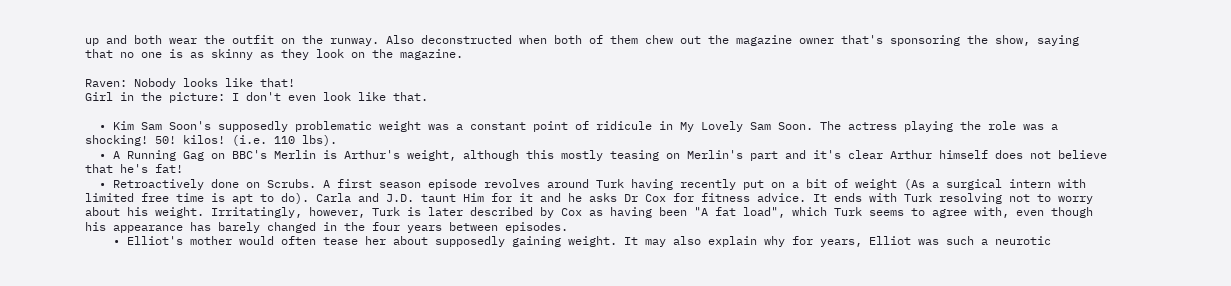up and both wear the outfit on the runway. Also deconstructed when both of them chew out the magazine owner that's sponsoring the show, saying that no one is as skinny as they look on the magazine.

Raven: Nobody looks like that!
Girl in the picture: I don't even look like that.

  • Kim Sam Soon's supposedly problematic weight was a constant point of ridicule in My Lovely Sam Soon. The actress playing the role was a shocking! 50! kilos! (i.e. 110 lbs).
  • A Running Gag on BBC's Merlin is Arthur's weight, although this mostly teasing on Merlin's part and it's clear Arthur himself does not believe that he's fat!
  • Retroactively done on Scrubs. A first season episode revolves around Turk having recently put on a bit of weight (As a surgical intern with limited free time is apt to do). Carla and J.D. taunt Him for it and he asks Dr Cox for fitness advice. It ends with Turk resolving not to worry about his weight. Irritatingly, however, Turk is later described by Cox as having been "A fat load", which Turk seems to agree with, even though his appearance has barely changed in the four years between episodes.
    • Elliot's mother would often tease her about supposedly gaining weight. It may also explain why for years, Elliot was such a neurotic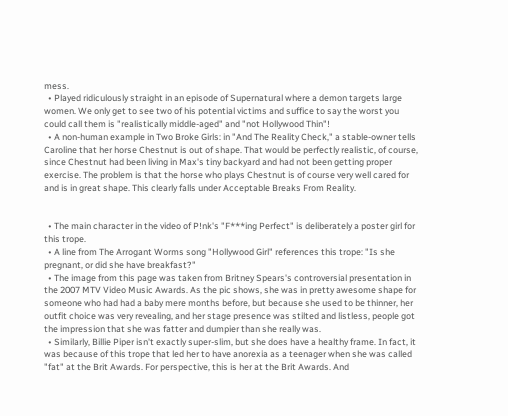mess.
  • Played ridiculously straight in an episode of Supernatural where a demon targets large women. We only get to see two of his potential victims and suffice to say the worst you could call them is "realistically middle-aged" and "not Hollywood Thin"!
  • A non-human example in Two Broke Girls: in "And The Reality Check," a stable-owner tells Caroline that her horse Chestnut is out of shape. That would be perfectly realistic, of course, since Chestnut had been living in Max's tiny backyard and had not been getting proper exercise. The problem is that the horse who plays Chestnut is of course very well cared for and is in great shape. This clearly falls under Acceptable Breaks From Reality.


  • The main character in the video of P!nk's "F***ing Perfect" is deliberately a poster girl for this trope.
  • A line from The Arrogant Worms song "Hollywood Girl" references this trope: "Is she pregnant, or did she have breakfast?"
  • The image from this page was taken from Britney Spears's controversial presentation in the 2007 MTV Video Music Awards. As the pic shows, she was in pretty awesome shape for someone who had had a baby mere months before, but because she used to be thinner, her outfit choice was very revealing, and her stage presence was stilted and listless, people got the impression that she was fatter and dumpier than she really was.
  • Similarly, Billie Piper isn't exactly super-slim, but she does have a healthy frame. In fact, it was because of this trope that led her to have anorexia as a teenager when she was called "fat" at the Brit Awards. For perspective, this is her at the Brit Awards. And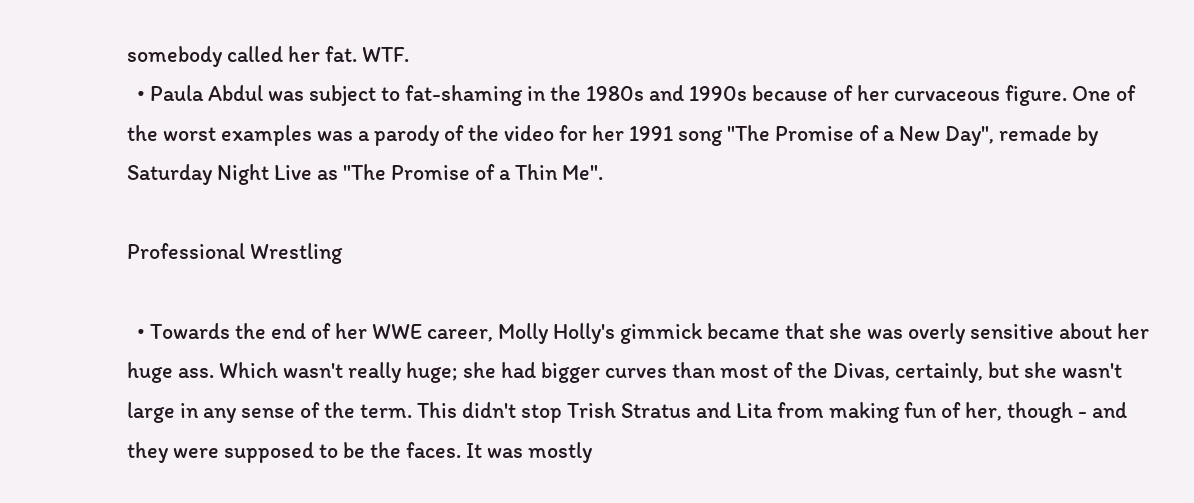somebody called her fat. WTF.
  • Paula Abdul was subject to fat-shaming in the 1980s and 1990s because of her curvaceous figure. One of the worst examples was a parody of the video for her 1991 song "The Promise of a New Day", remade by Saturday Night Live as "The Promise of a Thin Me".

Professional Wrestling

  • Towards the end of her WWE career, Molly Holly's gimmick became that she was overly sensitive about her huge ass. Which wasn't really huge; she had bigger curves than most of the Divas, certainly, but she wasn't large in any sense of the term. This didn't stop Trish Stratus and Lita from making fun of her, though - and they were supposed to be the faces. It was mostly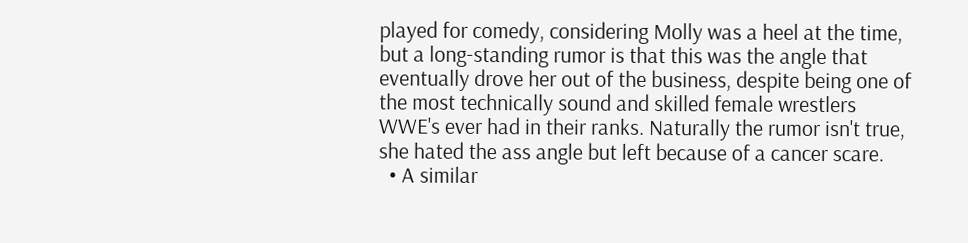played for comedy, considering Molly was a heel at the time, but a long-standing rumor is that this was the angle that eventually drove her out of the business, despite being one of the most technically sound and skilled female wrestlers WWE's ever had in their ranks. Naturally the rumor isn't true, she hated the ass angle but left because of a cancer scare.
  • A similar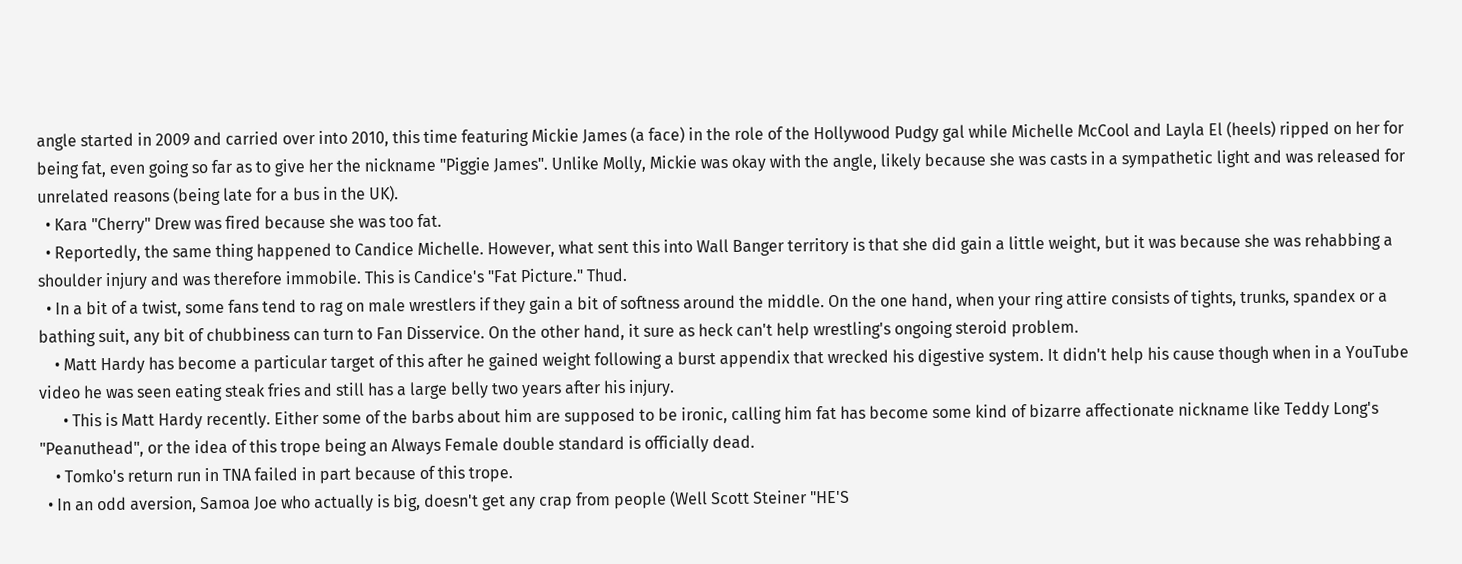angle started in 2009 and carried over into 2010, this time featuring Mickie James (a face) in the role of the Hollywood Pudgy gal while Michelle McCool and Layla El (heels) ripped on her for being fat, even going so far as to give her the nickname "Piggie James". Unlike Molly, Mickie was okay with the angle, likely because she was casts in a sympathetic light and was released for unrelated reasons (being late for a bus in the UK).
  • Kara "Cherry" Drew was fired because she was too fat.
  • Reportedly, the same thing happened to Candice Michelle. However, what sent this into Wall Banger territory is that she did gain a little weight, but it was because she was rehabbing a shoulder injury and was therefore immobile. This is Candice's "Fat Picture." Thud.
  • In a bit of a twist, some fans tend to rag on male wrestlers if they gain a bit of softness around the middle. On the one hand, when your ring attire consists of tights, trunks, spandex or a bathing suit, any bit of chubbiness can turn to Fan Disservice. On the other hand, it sure as heck can't help wrestling's ongoing steroid problem.
    • Matt Hardy has become a particular target of this after he gained weight following a burst appendix that wrecked his digestive system. It didn't help his cause though when in a YouTube video he was seen eating steak fries and still has a large belly two years after his injury.
      • This is Matt Hardy recently. Either some of the barbs about him are supposed to be ironic, calling him fat has become some kind of bizarre affectionate nickname like Teddy Long's "Peanuthead", or the idea of this trope being an Always Female double standard is officially dead.
    • Tomko's return run in TNA failed in part because of this trope.
  • In an odd aversion, Samoa Joe who actually is big, doesn't get any crap from people (Well Scott Steiner "HE'S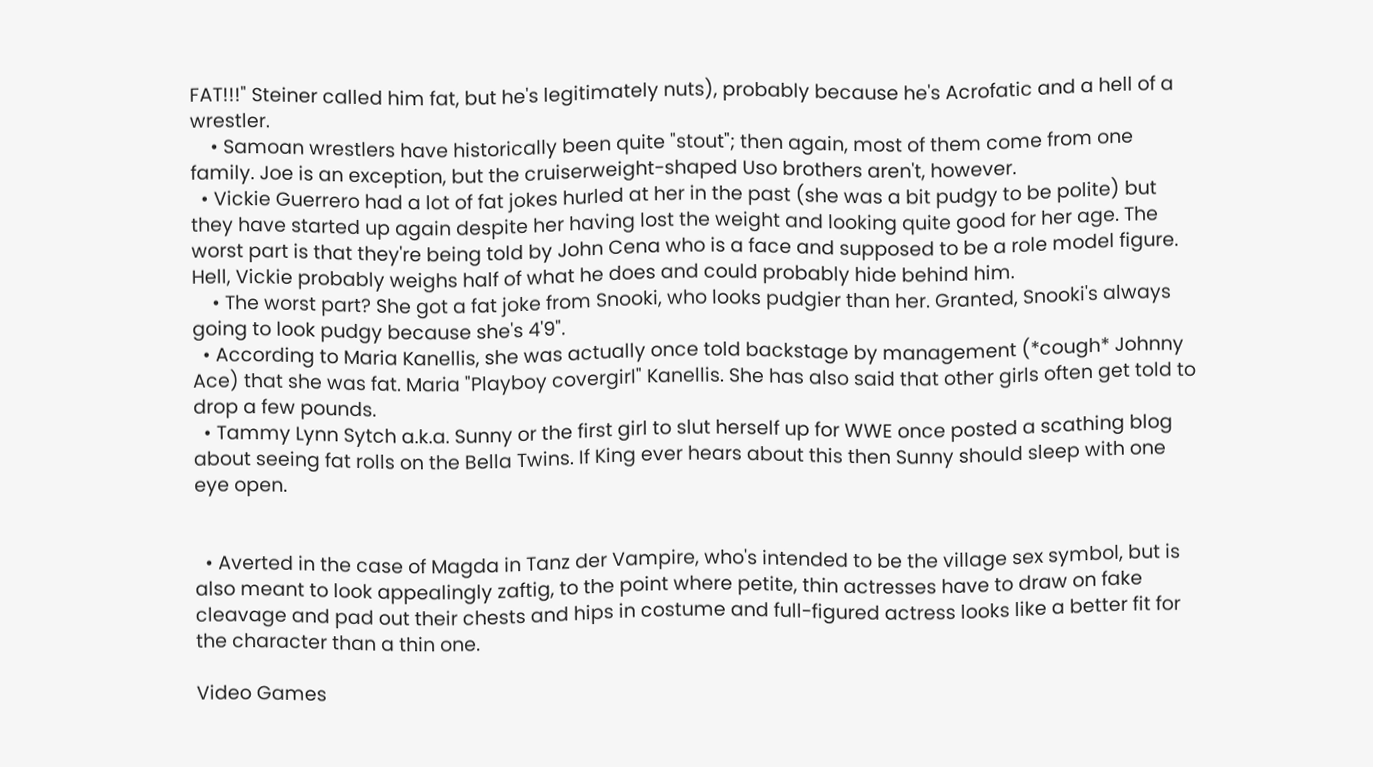FAT!!!" Steiner called him fat, but he's legitimately nuts), probably because he's Acrofatic and a hell of a wrestler.
    • Samoan wrestlers have historically been quite "stout"; then again, most of them come from one family. Joe is an exception, but the cruiserweight-shaped Uso brothers aren't, however.
  • Vickie Guerrero had a lot of fat jokes hurled at her in the past (she was a bit pudgy to be polite) but they have started up again despite her having lost the weight and looking quite good for her age. The worst part is that they're being told by John Cena who is a face and supposed to be a role model figure. Hell, Vickie probably weighs half of what he does and could probably hide behind him.
    • The worst part? She got a fat joke from Snooki, who looks pudgier than her. Granted, Snooki's always going to look pudgy because she's 4'9".
  • According to Maria Kanellis, she was actually once told backstage by management (*cough* Johnny Ace) that she was fat. Maria "Playboy covergirl" Kanellis. She has also said that other girls often get told to drop a few pounds.
  • Tammy Lynn Sytch a.k.a. Sunny or the first girl to slut herself up for WWE once posted a scathing blog about seeing fat rolls on the Bella Twins. If King ever hears about this then Sunny should sleep with one eye open.


  • Averted in the case of Magda in Tanz der Vampire, who's intended to be the village sex symbol, but is also meant to look appealingly zaftig, to the point where petite, thin actresses have to draw on fake cleavage and pad out their chests and hips in costume and full-figured actress looks like a better fit for the character than a thin one.

Video Games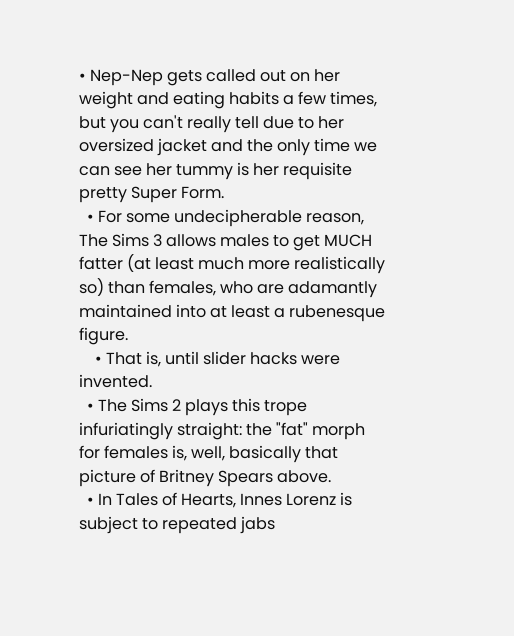• Nep-Nep gets called out on her weight and eating habits a few times, but you can't really tell due to her oversized jacket and the only time we can see her tummy is her requisite pretty Super Form.
  • For some undecipherable reason, The Sims 3 allows males to get MUCH fatter (at least much more realistically so) than females, who are adamantly maintained into at least a rubenesque figure.
    • That is, until slider hacks were invented.
  • The Sims 2 plays this trope infuriatingly straight: the "fat" morph for females is, well, basically that picture of Britney Spears above.
  • In Tales of Hearts, Innes Lorenz is subject to repeated jabs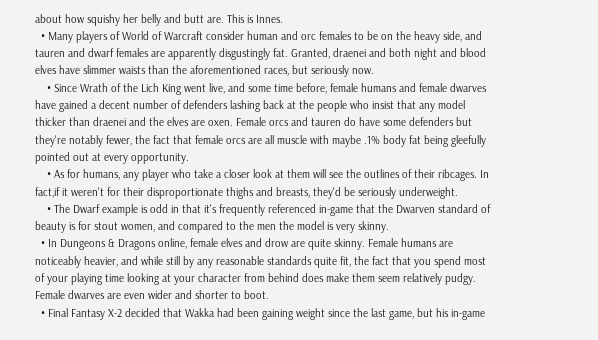about how squishy her belly and butt are. This is Innes.
  • Many players of World of Warcraft consider human and orc females to be on the heavy side, and tauren and dwarf females are apparently disgustingly fat. Granted, draenei and both night and blood elves have slimmer waists than the aforementioned races, but seriously now.
    • Since Wrath of the Lich King went live, and some time before, female humans and female dwarves have gained a decent number of defenders lashing back at the people who insist that any model thicker than draenei and the elves are oxen. Female orcs and tauren do have some defenders but they're notably fewer, the fact that female orcs are all muscle with maybe .1% body fat being gleefully pointed out at every opportunity.
    • As for humans, any player who take a closer look at them will see the outlines of their ribcages. In fact,if it weren't for their disproportionate thighs and breasts, they'd be seriously underweight.
    • The Dwarf example is odd in that it's frequently referenced in-game that the Dwarven standard of beauty is for stout women, and compared to the men the model is very skinny.
  • In Dungeons & Dragons online, female elves and drow are quite skinny. Female humans are noticeably heavier, and while still by any reasonable standards quite fit, the fact that you spend most of your playing time looking at your character from behind does make them seem relatively pudgy. Female dwarves are even wider and shorter to boot.
  • Final Fantasy X-2 decided that Wakka had been gaining weight since the last game, but his in-game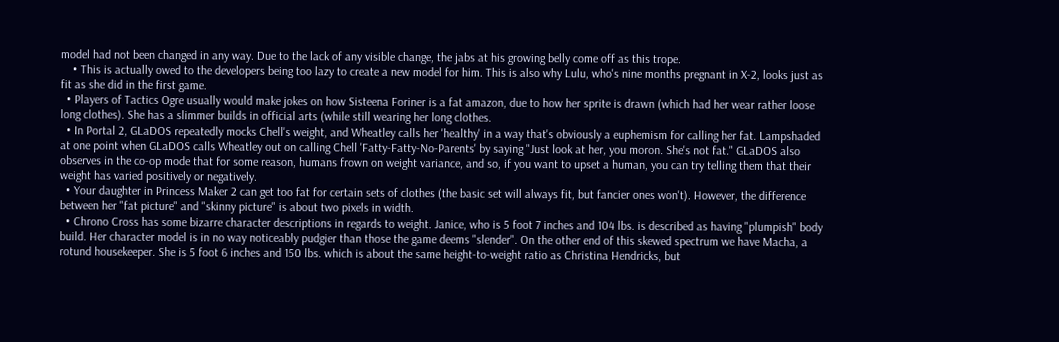model had not been changed in any way. Due to the lack of any visible change, the jabs at his growing belly come off as this trope.
    • This is actually owed to the developers being too lazy to create a new model for him. This is also why Lulu, who's nine months pregnant in X-2, looks just as fit as she did in the first game.
  • Players of Tactics Ogre usually would make jokes on how Sisteena Foriner is a fat amazon, due to how her sprite is drawn (which had her wear rather loose long clothes). She has a slimmer builds in official arts (while still wearing her long clothes.
  • In Portal 2, GLaDOS repeatedly mocks Chell's weight, and Wheatley calls her 'healthy' in a way that's obviously a euphemism for calling her fat. Lampshaded at one point when GLaDOS calls Wheatley out on calling Chell 'Fatty-Fatty-No-Parents' by saying "Just look at her, you moron. She's not fat." GLaDOS also observes in the co-op mode that for some reason, humans frown on weight variance, and so, if you want to upset a human, you can try telling them that their weight has varied positively or negatively.
  • Your daughter in Princess Maker 2 can get too fat for certain sets of clothes (the basic set will always fit, but fancier ones won't). However, the difference between her "fat picture" and "skinny picture" is about two pixels in width.
  • Chrono Cross has some bizarre character descriptions in regards to weight. Janice, who is 5 foot 7 inches and 104 lbs. is described as having "plumpish" body build. Her character model is in no way noticeably pudgier than those the game deems "slender". On the other end of this skewed spectrum we have Macha, a rotund housekeeper. She is 5 foot 6 inches and 150 lbs. which is about the same height-to-weight ratio as Christina Hendricks, but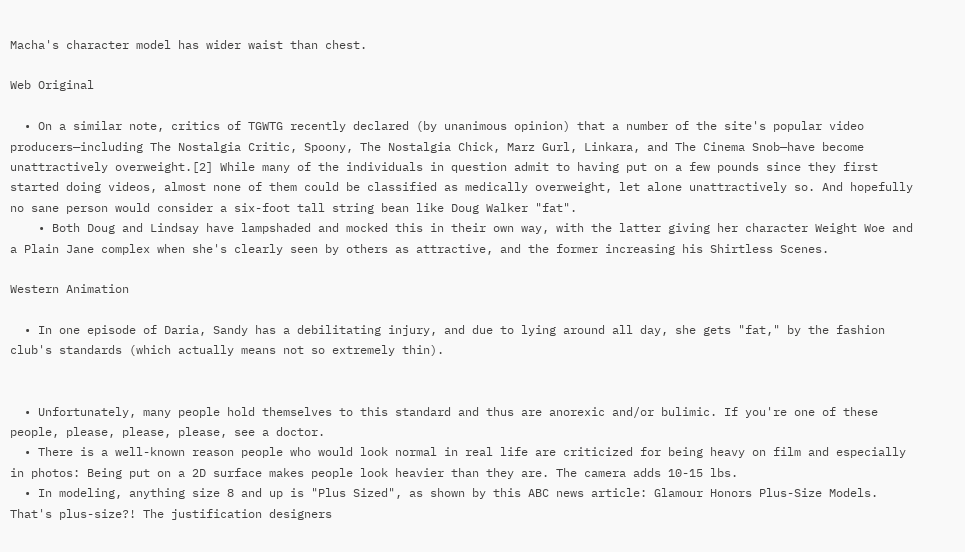Macha's character model has wider waist than chest.

Web Original

  • On a similar note, critics of TGWTG recently declared (by unanimous opinion) that a number of the site's popular video producers—including The Nostalgia Critic, Spoony, The Nostalgia Chick, Marz Gurl, Linkara, and The Cinema Snob—have become unattractively overweight.[2] While many of the individuals in question admit to having put on a few pounds since they first started doing videos, almost none of them could be classified as medically overweight, let alone unattractively so. And hopefully no sane person would consider a six-foot tall string bean like Doug Walker "fat".
    • Both Doug and Lindsay have lampshaded and mocked this in their own way, with the latter giving her character Weight Woe and a Plain Jane complex when she's clearly seen by others as attractive, and the former increasing his Shirtless Scenes.

Western Animation

  • In one episode of Daria, Sandy has a debilitating injury, and due to lying around all day, she gets "fat," by the fashion club's standards (which actually means not so extremely thin).


  • Unfortunately, many people hold themselves to this standard and thus are anorexic and/or bulimic. If you're one of these people, please, please, please, see a doctor.
  • There is a well-known reason people who would look normal in real life are criticized for being heavy on film and especially in photos: Being put on a 2D surface makes people look heavier than they are. The camera adds 10-15 lbs.
  • In modeling, anything size 8 and up is "Plus Sized", as shown by this ABC news article: Glamour Honors Plus-Size Models. That's plus-size?! The justification designers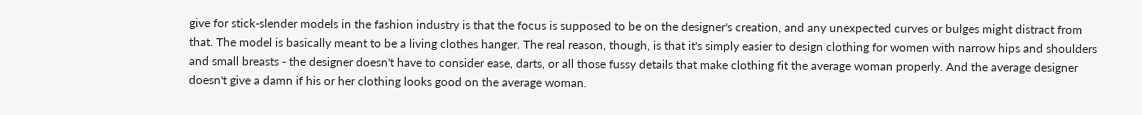give for stick-slender models in the fashion industry is that the focus is supposed to be on the designer's creation, and any unexpected curves or bulges might distract from that. The model is basically meant to be a living clothes hanger. The real reason, though, is that it's simply easier to design clothing for women with narrow hips and shoulders and small breasts - the designer doesn't have to consider ease, darts, or all those fussy details that make clothing fit the average woman properly. And the average designer doesn't give a damn if his or her clothing looks good on the average woman.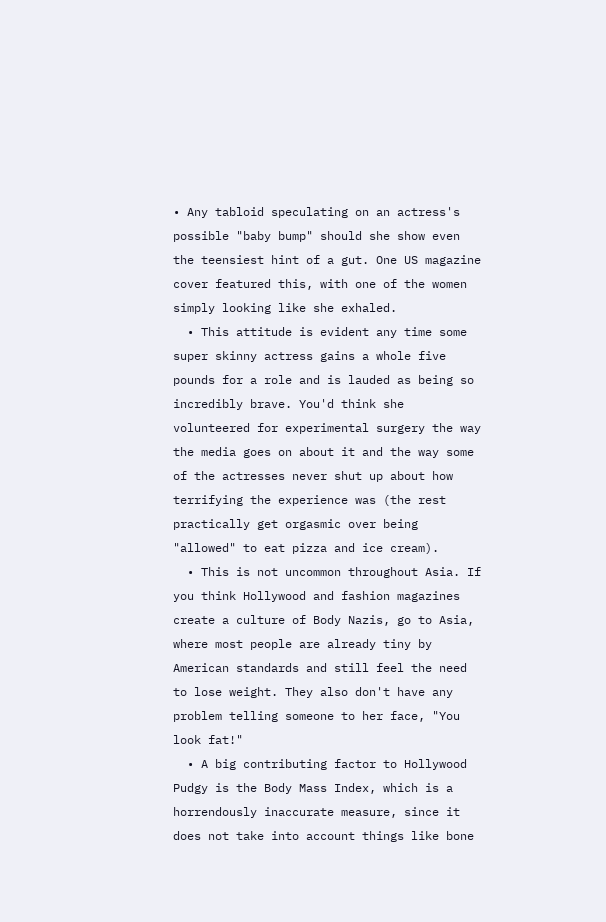• Any tabloid speculating on an actress's possible "baby bump" should she show even the teensiest hint of a gut. One US magazine cover featured this, with one of the women simply looking like she exhaled.
  • This attitude is evident any time some super skinny actress gains a whole five pounds for a role and is lauded as being so incredibly brave. You'd think she volunteered for experimental surgery the way the media goes on about it and the way some of the actresses never shut up about how terrifying the experience was (the rest practically get orgasmic over being "allowed" to eat pizza and ice cream).
  • This is not uncommon throughout Asia. If you think Hollywood and fashion magazines create a culture of Body Nazis, go to Asia, where most people are already tiny by American standards and still feel the need to lose weight. They also don't have any problem telling someone to her face, "You look fat!"
  • A big contributing factor to Hollywood Pudgy is the Body Mass Index, which is a horrendously inaccurate measure, since it does not take into account things like bone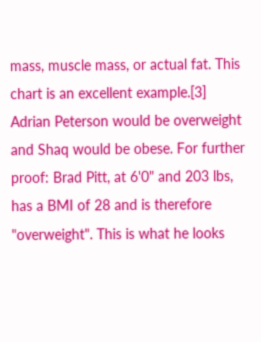mass, muscle mass, or actual fat. This chart is an excellent example.[3] Adrian Peterson would be overweight and Shaq would be obese. For further proof: Brad Pitt, at 6'0" and 203 lbs, has a BMI of 28 and is therefore "overweight". This is what he looks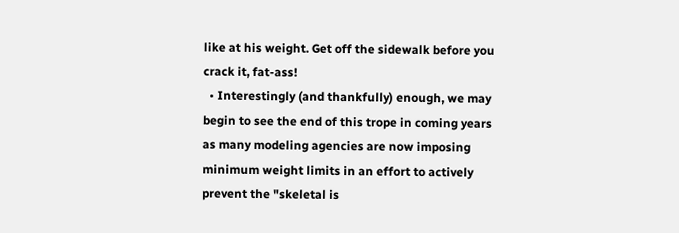like at his weight. Get off the sidewalk before you crack it, fat-ass!
  • Interestingly (and thankfully) enough, we may begin to see the end of this trope in coming years as many modeling agencies are now imposing minimum weight limits in an effort to actively prevent the "skeletal is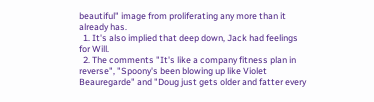beautiful" image from proliferating any more than it already has.
  1. It's also implied that deep down, Jack had feelings for Will.
  2. The comments "It's like a company fitness plan in reverse", "Spoony's been blowing up like Violet Beauregarde" and "Doug just gets older and fatter every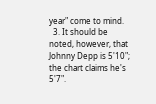year" come to mind.
  3. It should be noted, however, that Johnny Depp is 5'10"; the chart claims he's 5'7".